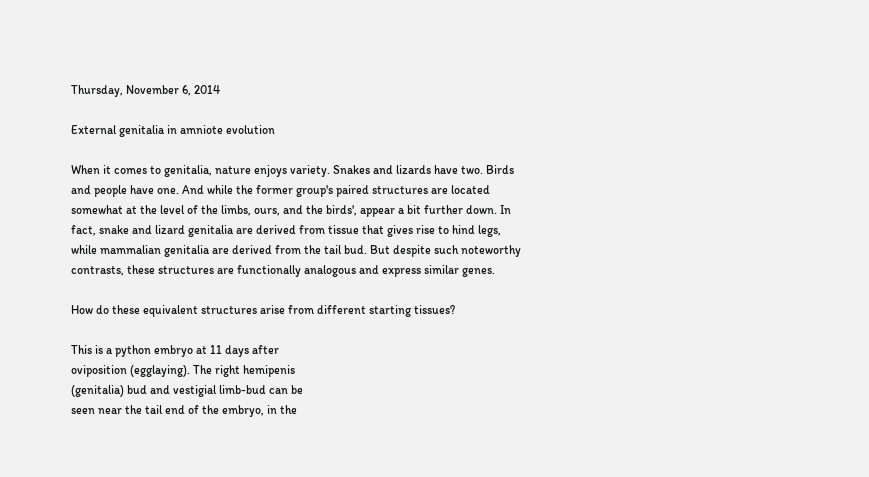Thursday, November 6, 2014

External genitalia in amniote evolution

When it comes to genitalia, nature enjoys variety. Snakes and lizards have two. Birds and people have one. And while the former group's paired structures are located somewhat at the level of the limbs, ours, and the birds', appear a bit further down. In fact, snake and lizard genitalia are derived from tissue that gives rise to hind legs, while mammalian genitalia are derived from the tail bud. But despite such noteworthy contrasts, these structures are functionally analogous and express similar genes.

How do these equivalent structures arise from different starting tissues?

This is a python embryo at 11 days after
oviposition (egglaying). The right hemipenis
(genitalia) bud and vestigial limb-bud can be
seen near the tail end of the embryo, in the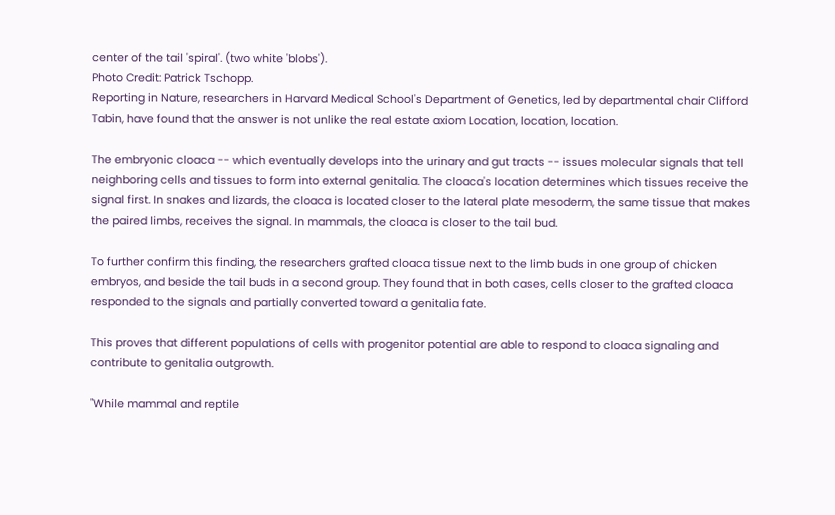center of the tail 'spiral'. (two white 'blobs').
Photo Credit: Patrick Tschopp.
Reporting in Nature, researchers in Harvard Medical School's Department of Genetics, led by departmental chair Clifford Tabin, have found that the answer is not unlike the real estate axiom Location, location, location.

The embryonic cloaca -- which eventually develops into the urinary and gut tracts -- issues molecular signals that tell neighboring cells and tissues to form into external genitalia. The cloaca's location determines which tissues receive the signal first. In snakes and lizards, the cloaca is located closer to the lateral plate mesoderm, the same tissue that makes the paired limbs, receives the signal. In mammals, the cloaca is closer to the tail bud.

To further confirm this finding, the researchers grafted cloaca tissue next to the limb buds in one group of chicken embryos, and beside the tail buds in a second group. They found that in both cases, cells closer to the grafted cloaca responded to the signals and partially converted toward a genitalia fate.

This proves that different populations of cells with progenitor potential are able to respond to cloaca signaling and contribute to genitalia outgrowth.

"While mammal and reptile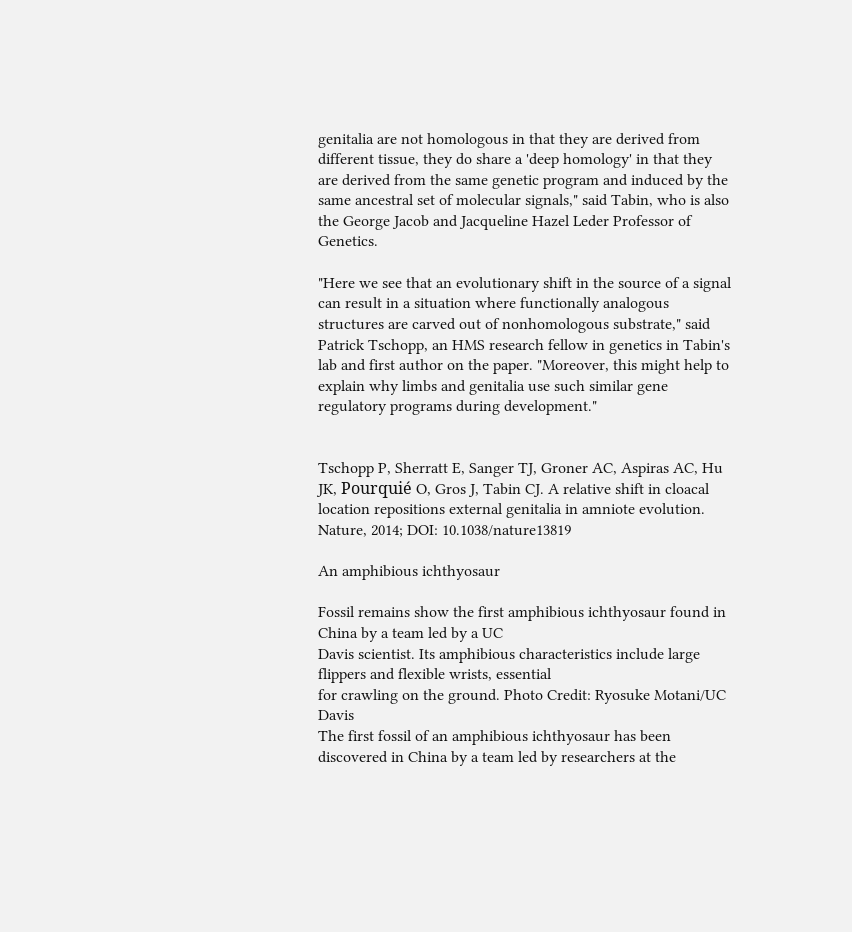genitalia are not homologous in that they are derived from different tissue, they do share a 'deep homology' in that they are derived from the same genetic program and induced by the same ancestral set of molecular signals," said Tabin, who is also the George Jacob and Jacqueline Hazel Leder Professor of Genetics.

"Here we see that an evolutionary shift in the source of a signal can result in a situation where functionally analogous structures are carved out of nonhomologous substrate," said Patrick Tschopp, an HMS research fellow in genetics in Tabin's lab and first author on the paper. "Moreover, this might help to explain why limbs and genitalia use such similar gene regulatory programs during development."


Tschopp P, Sherratt E, Sanger TJ, Groner AC, Aspiras AC, Hu JK, Pourquié O, Gros J, Tabin CJ. A relative shift in cloacal location repositions external genitalia in amniote evolution. Nature, 2014; DOI: 10.1038/nature13819

An amphibious ichthyosaur

Fossil remains show the first amphibious ichthyosaur found in China by a team led by a UC
Davis scientist. Its amphibious characteristics include large flippers and flexible wrists, essential
for crawling on the ground. Photo Credit: Ryosuke Motani/UC Davis
The first fossil of an amphibious ichthyosaur has been discovered in China by a team led by researchers at the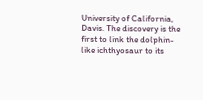University of California, Davis. The discovery is the first to link the dolphin-like ichthyosaur to its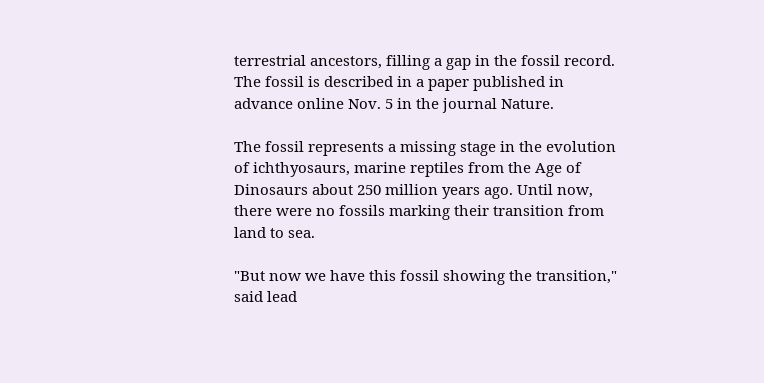terrestrial ancestors, filling a gap in the fossil record. The fossil is described in a paper published in advance online Nov. 5 in the journal Nature.

The fossil represents a missing stage in the evolution of ichthyosaurs, marine reptiles from the Age of Dinosaurs about 250 million years ago. Until now, there were no fossils marking their transition from land to sea.

"But now we have this fossil showing the transition," said lead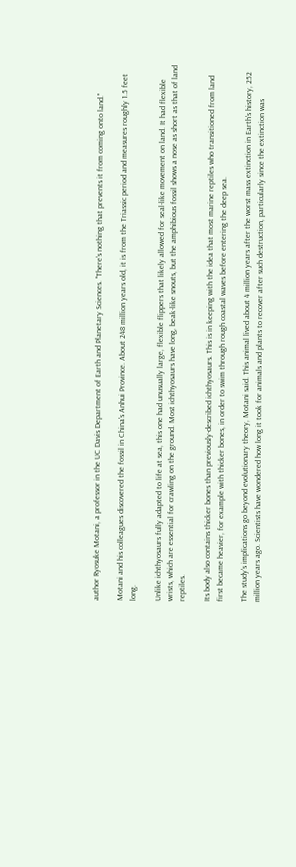author Ryosuke Motani, a professor in the UC Davis Department of Earth and Planetary Sciences. "There's nothing that prevents it from coming onto land."

Motani and his colleagues discovered the fossil in China's Anhui Province. About 248 million years old, it is from the Triassic period and measures roughly 1.5 feet long.

Unlike ichthyosaurs fully adapted to life at sea, this one had unusually large, flexible flippers that likely allowed for seal-like movement on land. It had flexible wrists, which are essential for crawling on the ground. Most ichthyosaurs have long, beak-like snouts, but the amphibious fossil shows a nose as short as that of land reptiles.

Its body also contains thicker bones than previously-described ichthyosaurs. This is in keeping with the idea that most marine reptiles who transitioned from land first became heavier, for example with thicker bones, in order to swim through rough coastal waves before entering the deep sea.

The study's implications go beyond evolutionary theory, Motani said. This animal lived about 4 million years after the worst mass extinction in Earth's history, 252 million years ago. Scientists have wondered how long it took for animals and plants to recover after such destruction, particularly since the extinction was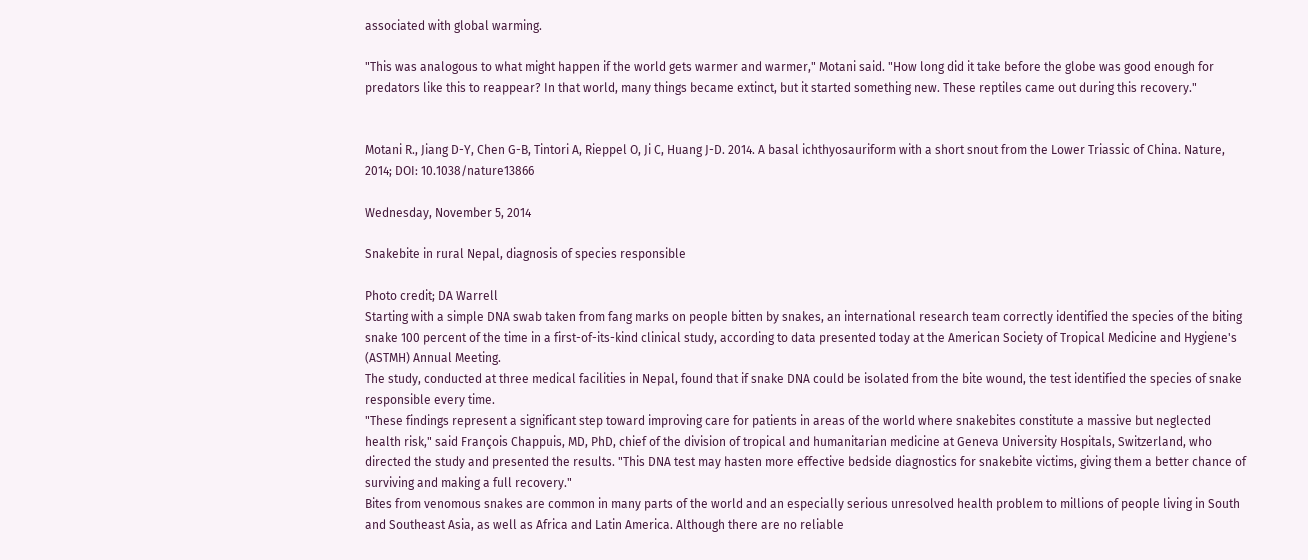associated with global warming.

"This was analogous to what might happen if the world gets warmer and warmer," Motani said. "How long did it take before the globe was good enough for predators like this to reappear? In that world, many things became extinct, but it started something new. These reptiles came out during this recovery."


Motani R., Jiang D-Y, Chen G-B, Tintori A, Rieppel O, Ji C, Huang J-D. 2014. A basal ichthyosauriform with a short snout from the Lower Triassic of China. Nature, 2014; DOI: 10.1038/nature13866

Wednesday, November 5, 2014

Snakebite in rural Nepal, diagnosis of species responsible

Photo credit; DA Warrell
Starting with a simple DNA swab taken from fang marks on people bitten by snakes, an international research team correctly identified the species of the biting snake 100 percent of the time in a first-of-its-kind clinical study, according to data presented today at the American Society of Tropical Medicine and Hygiene's (ASTMH) Annual Meeting.
The study, conducted at three medical facilities in Nepal, found that if snake DNA could be isolated from the bite wound, the test identified the species of snake responsible every time.
"These findings represent a significant step toward improving care for patients in areas of the world where snakebites constitute a massive but neglected health risk," said François Chappuis, MD, PhD, chief of the division of tropical and humanitarian medicine at Geneva University Hospitals, Switzerland, who directed the study and presented the results. "This DNA test may hasten more effective bedside diagnostics for snakebite victims, giving them a better chance of surviving and making a full recovery."
Bites from venomous snakes are common in many parts of the world and an especially serious unresolved health problem to millions of people living in South and Southeast Asia, as well as Africa and Latin America. Although there are no reliable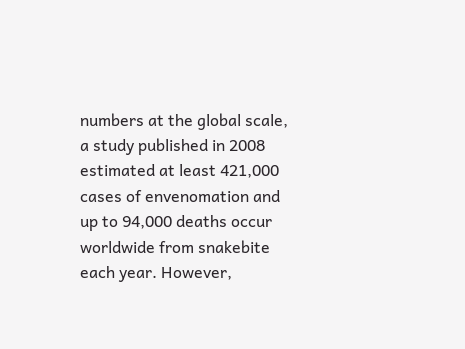numbers at the global scale, a study published in 2008 estimated at least 421,000 cases of envenomation and up to 94,000 deaths occur worldwide from snakebite each year. However,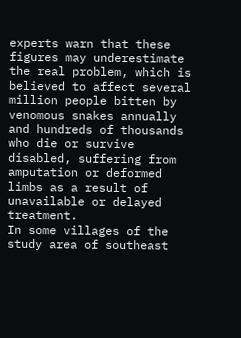experts warn that these figures may underestimate the real problem, which is believed to affect several million people bitten by venomous snakes annually and hundreds of thousands who die or survive disabled, suffering from amputation or deformed limbs as a result of unavailable or delayed treatment.
In some villages of the study area of southeast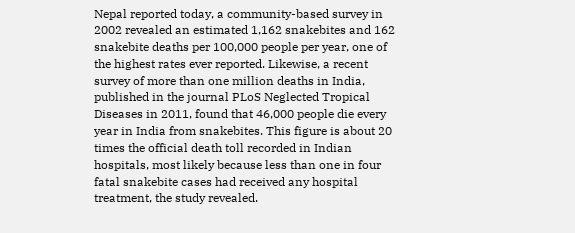Nepal reported today, a community-based survey in 2002 revealed an estimated 1,162 snakebites and 162 snakebite deaths per 100,000 people per year, one of the highest rates ever reported. Likewise, a recent survey of more than one million deaths in India, published in the journal PLoS Neglected Tropical Diseases in 2011, found that 46,000 people die every year in India from snakebites. This figure is about 20 times the official death toll recorded in Indian hospitals, most likely because less than one in four fatal snakebite cases had received any hospital treatment, the study revealed.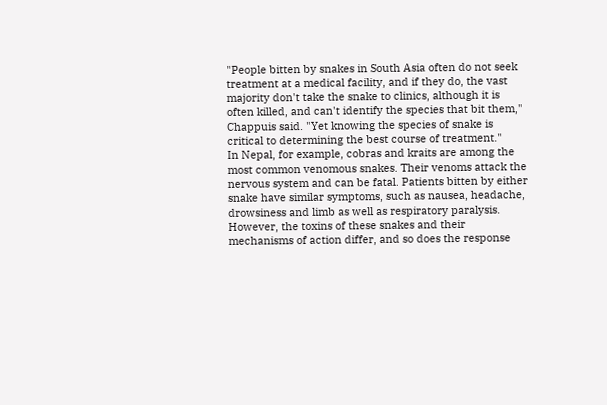"People bitten by snakes in South Asia often do not seek treatment at a medical facility, and if they do, the vast majority don't take the snake to clinics, although it is often killed, and can't identify the species that bit them," Chappuis said. "Yet knowing the species of snake is critical to determining the best course of treatment."
In Nepal, for example, cobras and kraits are among the most common venomous snakes. Their venoms attack the nervous system and can be fatal. Patients bitten by either snake have similar symptoms, such as nausea, headache, drowsiness and limb as well as respiratory paralysis. However, the toxins of these snakes and their mechanisms of action differ, and so does the response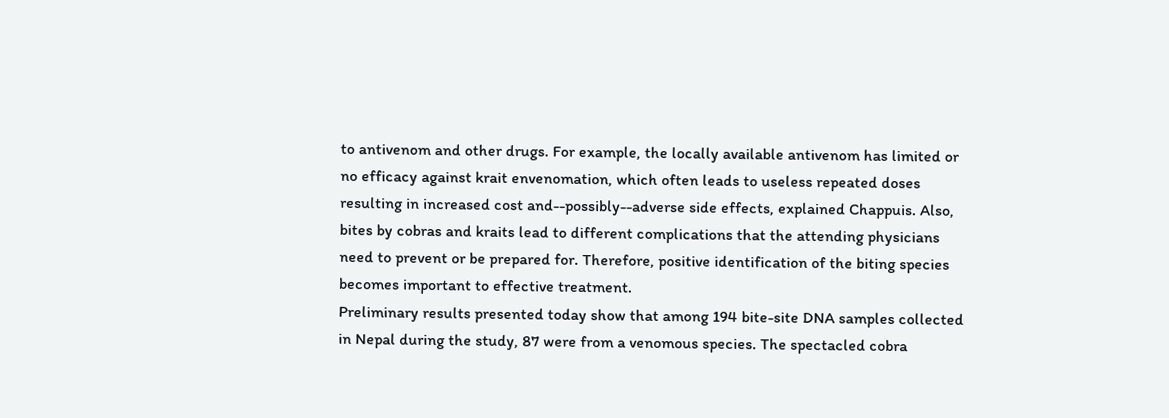to antivenom and other drugs. For example, the locally available antivenom has limited or no efficacy against krait envenomation, which often leads to useless repeated doses resulting in increased cost and--possibly--adverse side effects, explained Chappuis. Also, bites by cobras and kraits lead to different complications that the attending physicians need to prevent or be prepared for. Therefore, positive identification of the biting species becomes important to effective treatment.
Preliminary results presented today show that among 194 bite-site DNA samples collected in Nepal during the study, 87 were from a venomous species. The spectacled cobra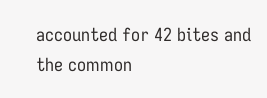accounted for 42 bites and the common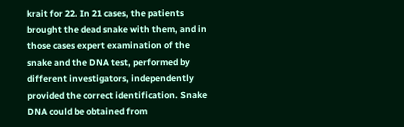krait for 22. In 21 cases, the patients brought the dead snake with them, and in those cases expert examination of the snake and the DNA test, performed by different investigators, independently provided the correct identification. Snake DNA could be obtained from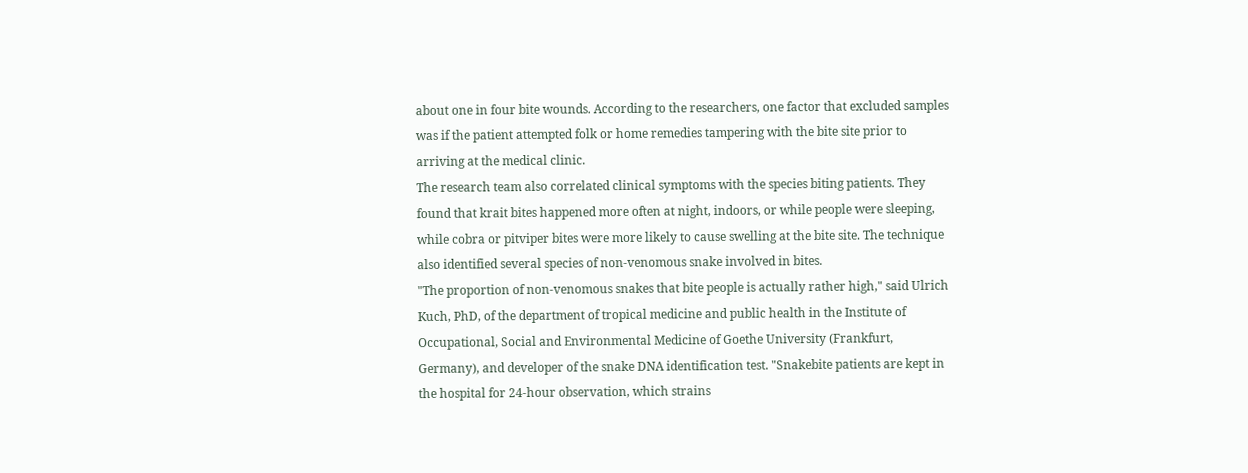about one in four bite wounds. According to the researchers, one factor that excluded samples was if the patient attempted folk or home remedies tampering with the bite site prior to arriving at the medical clinic.
The research team also correlated clinical symptoms with the species biting patients. They found that krait bites happened more often at night, indoors, or while people were sleeping, while cobra or pitviper bites were more likely to cause swelling at the bite site. The technique also identified several species of non-venomous snake involved in bites.
"The proportion of non-venomous snakes that bite people is actually rather high," said Ulrich Kuch, PhD, of the department of tropical medicine and public health in the Institute of Occupational, Social and Environmental Medicine of Goethe University (Frankfurt, Germany), and developer of the snake DNA identification test. "Snakebite patients are kept in the hospital for 24-hour observation, which strains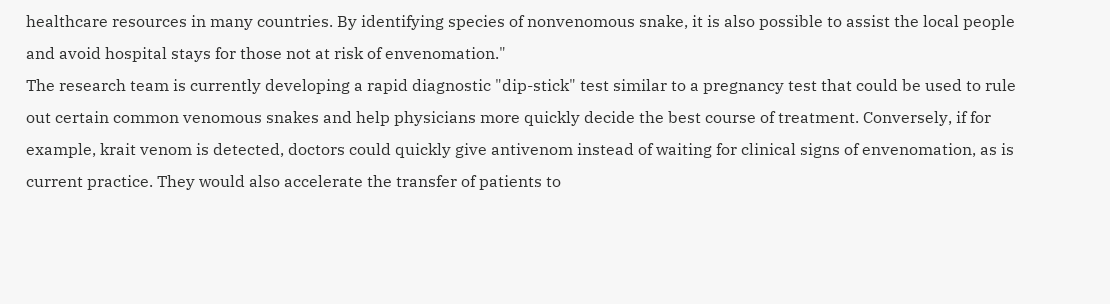healthcare resources in many countries. By identifying species of nonvenomous snake, it is also possible to assist the local people and avoid hospital stays for those not at risk of envenomation."
The research team is currently developing a rapid diagnostic "dip-stick" test similar to a pregnancy test that could be used to rule out certain common venomous snakes and help physicians more quickly decide the best course of treatment. Conversely, if for example, krait venom is detected, doctors could quickly give antivenom instead of waiting for clinical signs of envenomation, as is current practice. They would also accelerate the transfer of patients to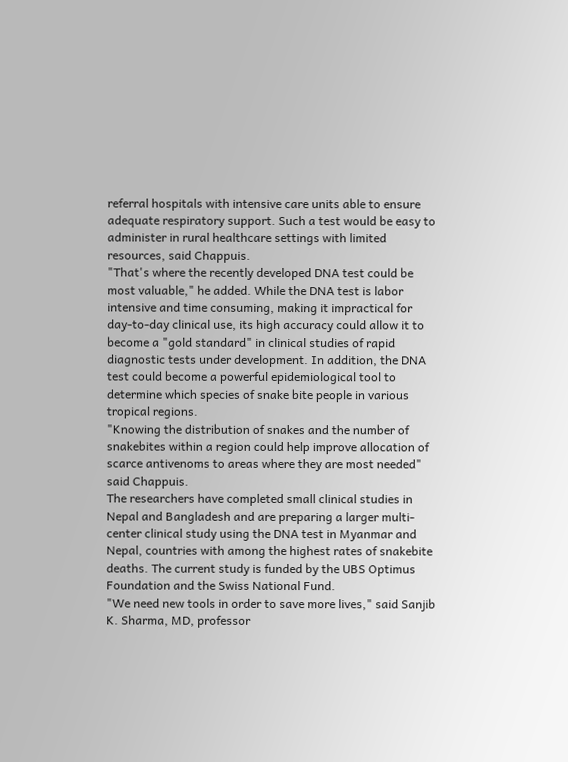referral hospitals with intensive care units able to ensure adequate respiratory support. Such a test would be easy to administer in rural healthcare settings with limited resources, said Chappuis.
"That's where the recently developed DNA test could be most valuable," he added. While the DNA test is labor intensive and time consuming, making it impractical for day-to-day clinical use, its high accuracy could allow it to become a "gold standard" in clinical studies of rapid diagnostic tests under development. In addition, the DNA test could become a powerful epidemiological tool to determine which species of snake bite people in various tropical regions.
"Knowing the distribution of snakes and the number of snakebites within a region could help improve allocation of scarce antivenoms to areas where they are most needed" said Chappuis.
The researchers have completed small clinical studies in Nepal and Bangladesh and are preparing a larger multi-center clinical study using the DNA test in Myanmar and Nepal, countries with among the highest rates of snakebite deaths. The current study is funded by the UBS Optimus Foundation and the Swiss National Fund.
"We need new tools in order to save more lives," said Sanjib K. Sharma, MD, professor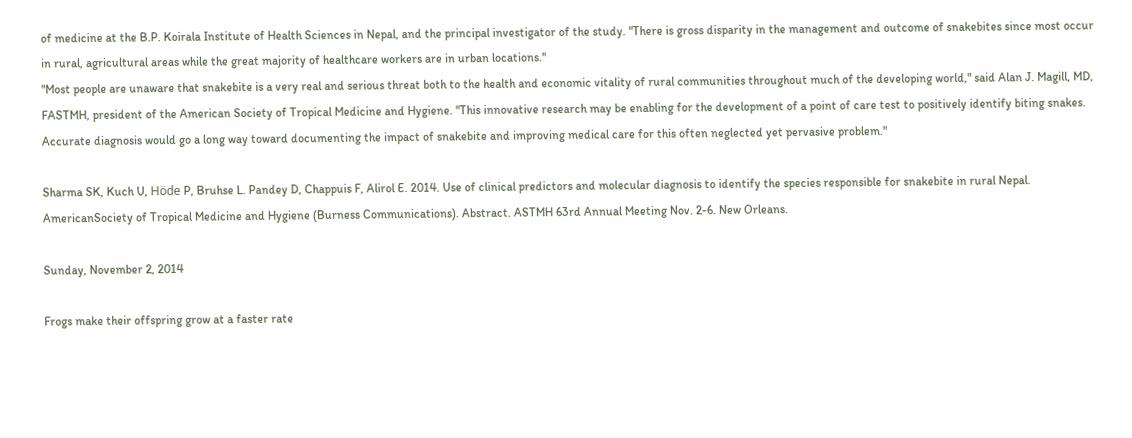of medicine at the B.P. Koirala Institute of Health Sciences in Nepal, and the principal investigator of the study. "There is gross disparity in the management and outcome of snakebites since most occur in rural, agricultural areas while the great majority of healthcare workers are in urban locations."
"Most people are unaware that snakebite is a very real and serious threat both to the health and economic vitality of rural communities throughout much of the developing world," said Alan J. Magill, MD, FASTMH, president of the American Society of Tropical Medicine and Hygiene. "This innovative research may be enabling for the development of a point of care test to positively identify biting snakes. Accurate diagnosis would go a long way toward documenting the impact of snakebite and improving medical care for this often neglected yet pervasive problem."

Sharma SK, Kuch U, Höde P, Bruhse L. Pandey D, Chappuis F, Alirol E. 2014. Use of clinical predictors and molecular diagnosis to identify the species responsible for snakebite in rural Nepal. AmericanSociety of Tropical Medicine and Hygiene (Burness Communications). Abstract. ASTMH 63rd Annual Meeting Nov. 2-6. New Orleans.

Sunday, November 2, 2014

Frogs make their offspring grow at a faster rate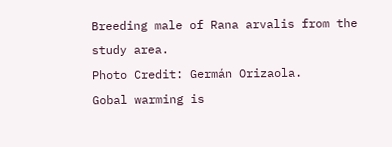Breeding male of Rana arvalis from the study area.
Photo Credit: Germán Orizaola.
Gobal warming is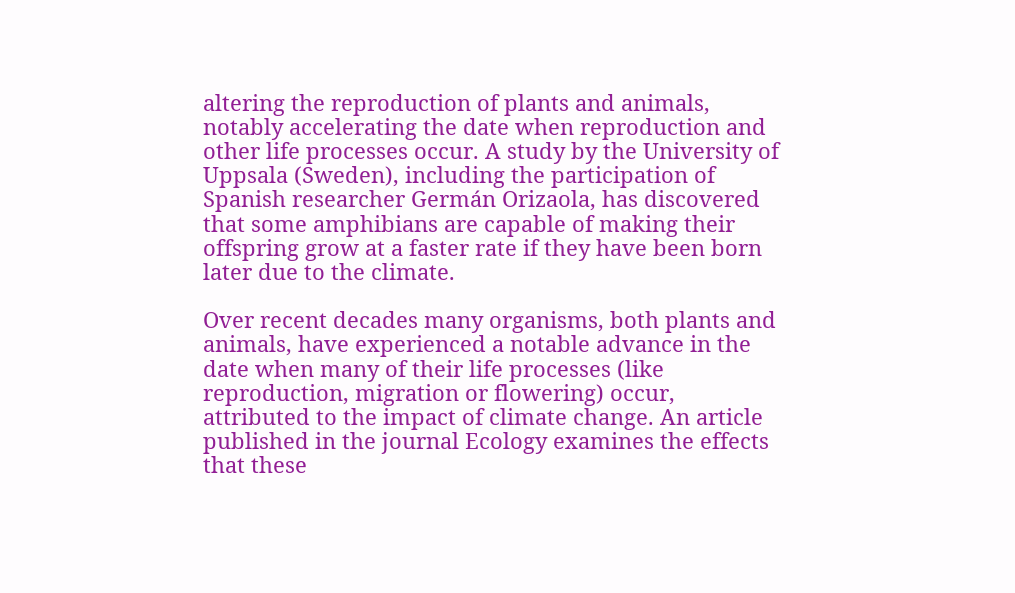altering the reproduction of plants and animals, notably accelerating the date when reproduction and other life processes occur. A study by the University of Uppsala (Sweden), including the participation of Spanish researcher Germán Orizaola, has discovered that some amphibians are capable of making their offspring grow at a faster rate if they have been born later due to the climate.

Over recent decades many organisms, both plants and animals, have experienced a notable advance in the date when many of their life processes (like reproduction, migration or flowering) occur, attributed to the impact of climate change. An article published in the journal Ecology examines the effects that these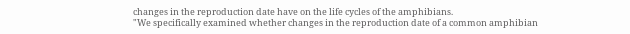changes in the reproduction date have on the life cycles of the amphibians.
"We specifically examined whether changes in the reproduction date of a common amphibian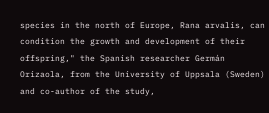species in the north of Europe, Rana arvalis, can condition the growth and development of their offspring," the Spanish researcher Germán Orizaola, from the University of Uppsala (Sweden) and co-author of the study,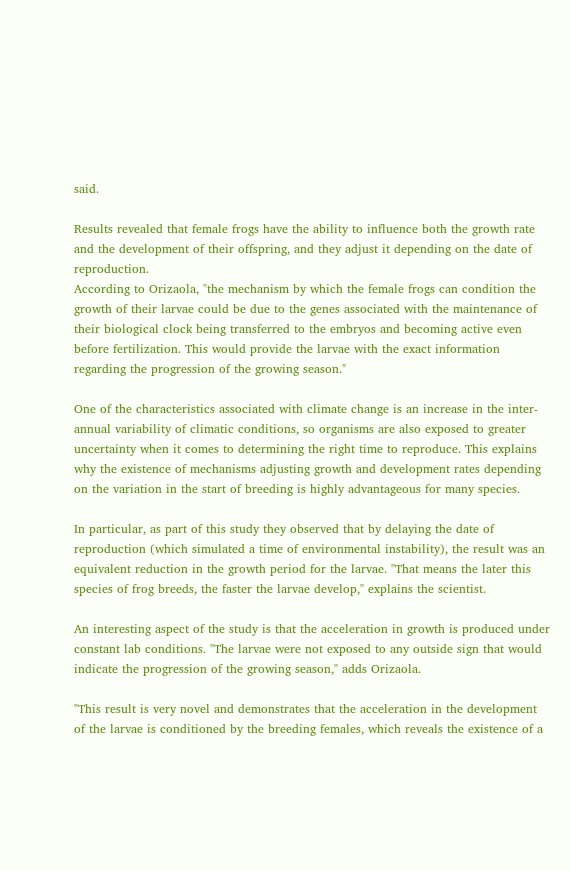said.

Results revealed that female frogs have the ability to influence both the growth rate and the development of their offspring, and they adjust it depending on the date of reproduction.
According to Orizaola, "the mechanism by which the female frogs can condition the growth of their larvae could be due to the genes associated with the maintenance of their biological clock being transferred to the embryos and becoming active even before fertilization. This would provide the larvae with the exact information regarding the progression of the growing season."

One of the characteristics associated with climate change is an increase in the inter-annual variability of climatic conditions, so organisms are also exposed to greater uncertainty when it comes to determining the right time to reproduce. This explains why the existence of mechanisms adjusting growth and development rates depending on the variation in the start of breeding is highly advantageous for many species.

In particular, as part of this study they observed that by delaying the date of reproduction (which simulated a time of environmental instability), the result was an equivalent reduction in the growth period for the larvae. "That means the later this species of frog breeds, the faster the larvae develop," explains the scientist.

An interesting aspect of the study is that the acceleration in growth is produced under constant lab conditions. "The larvae were not exposed to any outside sign that would indicate the progression of the growing season," adds Orizaola.

"This result is very novel and demonstrates that the acceleration in the development of the larvae is conditioned by the breeding females, which reveals the existence of a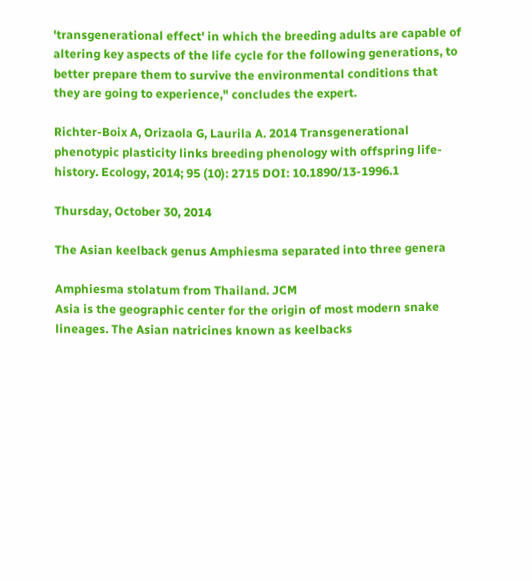'transgenerational effect' in which the breeding adults are capable of altering key aspects of the life cycle for the following generations, to better prepare them to survive the environmental conditions that they are going to experience," concludes the expert.

Richter-Boix A, Orizaola G, Laurila A. 2014 Transgenerational phenotypic plasticity links breeding phenology with offspring life-history. Ecology, 2014; 95 (10): 2715 DOI: 10.1890/13-1996.1

Thursday, October 30, 2014

The Asian keelback genus Amphiesma separated into three genera

Amphiesma stolatum from Thailand. JCM
Asia is the geographic center for the origin of most modern snake lineages. The Asian natricines known as keelbacks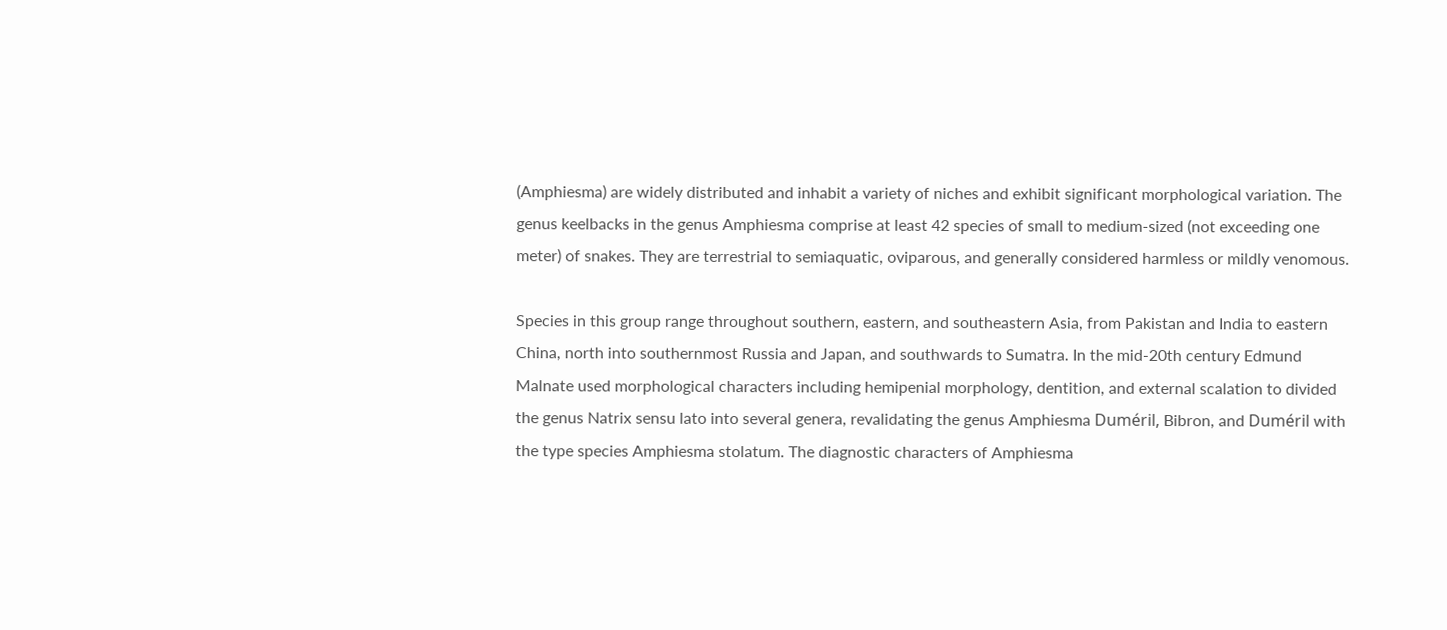(Amphiesma) are widely distributed and inhabit a variety of niches and exhibit significant morphological variation. The genus keelbacks in the genus Amphiesma comprise at least 42 species of small to medium-sized (not exceeding one meter) of snakes. They are terrestrial to semiaquatic, oviparous, and generally considered harmless or mildly venomous.

Species in this group range throughout southern, eastern, and southeastern Asia, from Pakistan and India to eastern China, north into southernmost Russia and Japan, and southwards to Sumatra. In the mid-20th century Edmund Malnate used morphological characters including hemipenial morphology, dentition, and external scalation to divided the genus Natrix sensu lato into several genera, revalidating the genus Amphiesma Duméril, Bibron, and Duméril with the type species Amphiesma stolatum. The diagnostic characters of Amphiesma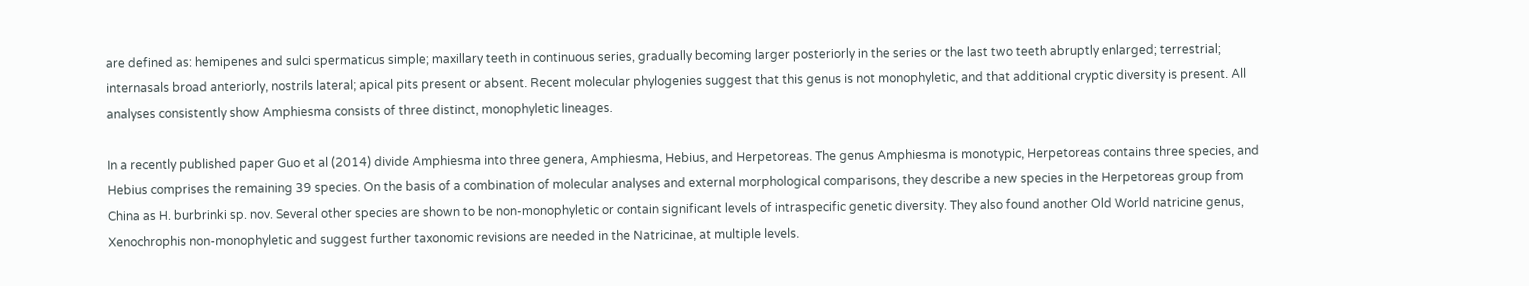are defined as: hemipenes and sulci spermaticus simple; maxillary teeth in continuous series, gradually becoming larger posteriorly in the series or the last two teeth abruptly enlarged; terrestrial; internasals broad anteriorly, nostrils lateral; apical pits present or absent. Recent molecular phylogenies suggest that this genus is not monophyletic, and that additional cryptic diversity is present. All analyses consistently show Amphiesma consists of three distinct, monophyletic lineages.

In a recently published paper Guo et al (2014) divide Amphiesma into three genera, Amphiesma, Hebius, and Herpetoreas. The genus Amphiesma is monotypic, Herpetoreas contains three species, and Hebius comprises the remaining 39 species. On the basis of a combination of molecular analyses and external morphological comparisons, they describe a new species in the Herpetoreas group from China as H. burbrinki sp. nov. Several other species are shown to be non-monophyletic or contain significant levels of intraspecific genetic diversity. They also found another Old World natricine genus, Xenochrophis non-monophyletic and suggest further taxonomic revisions are needed in the Natricinae, at multiple levels.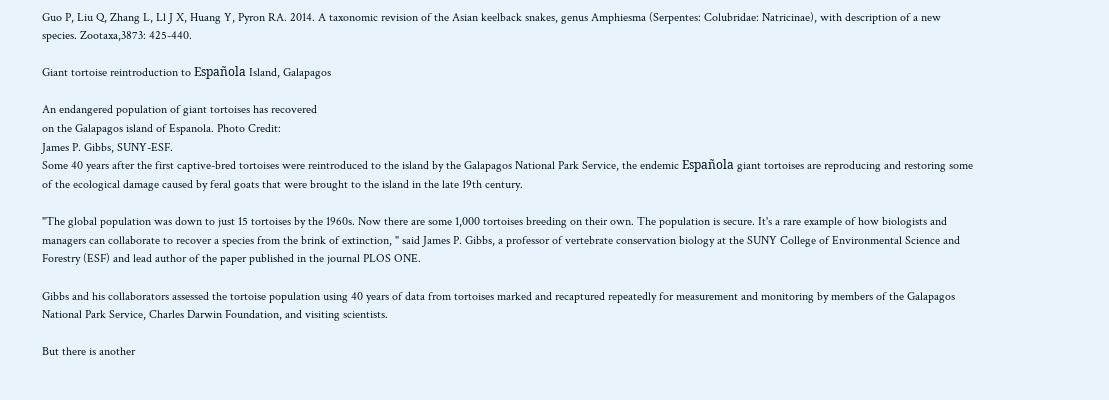Guo P, Liu Q, Zhang L, Ll J X, Huang Y, Pyron RA. 2014. A taxonomic revision of the Asian keelback snakes, genus Amphiesma (Serpentes: Colubridae: Natricinae), with description of a new species. Zootaxa,3873: 425-440.

Giant tortoise reintroduction to Española Island, Galapagos

An endangered population of giant tortoises has recovered
on the Galapagos island of Espanola. Photo Credit:
James P. Gibbs, SUNY-ESF.
Some 40 years after the first captive-bred tortoises were reintroduced to the island by the Galapagos National Park Service, the endemic Española giant tortoises are reproducing and restoring some of the ecological damage caused by feral goats that were brought to the island in the late 19th century.

"The global population was down to just 15 tortoises by the 1960s. Now there are some 1,000 tortoises breeding on their own. The population is secure. It's a rare example of how biologists and managers can collaborate to recover a species from the brink of extinction, " said James P. Gibbs, a professor of vertebrate conservation biology at the SUNY College of Environmental Science and Forestry (ESF) and lead author of the paper published in the journal PLOS ONE.

Gibbs and his collaborators assessed the tortoise population using 40 years of data from tortoises marked and recaptured repeatedly for measurement and monitoring by members of the Galapagos National Park Service, Charles Darwin Foundation, and visiting scientists.

But there is another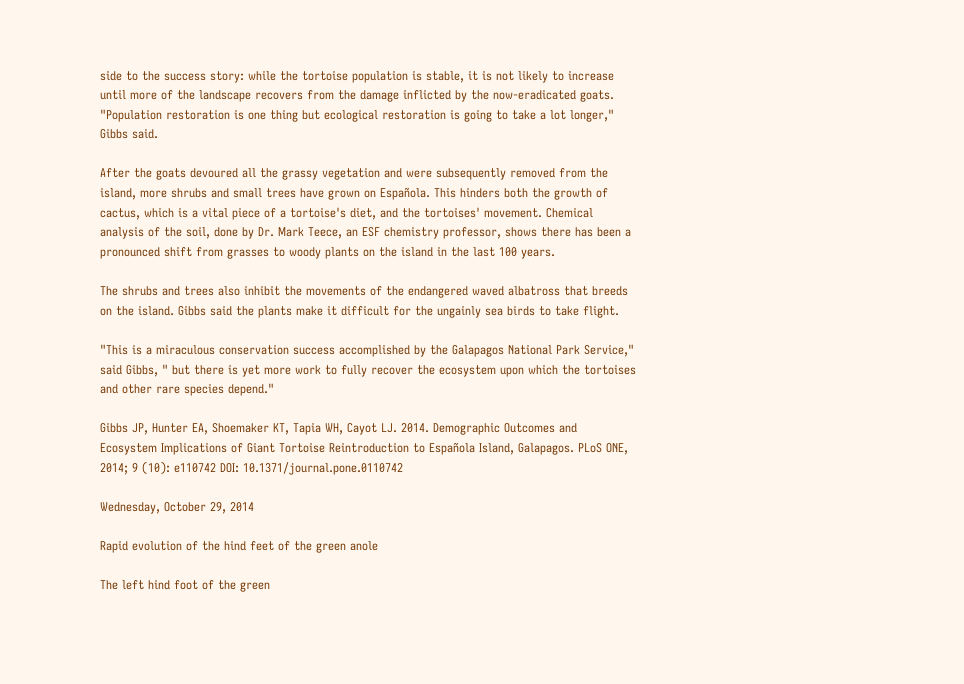side to the success story: while the tortoise population is stable, it is not likely to increase until more of the landscape recovers from the damage inflicted by the now-eradicated goats.
"Population restoration is one thing but ecological restoration is going to take a lot longer," Gibbs said.

After the goats devoured all the grassy vegetation and were subsequently removed from the island, more shrubs and small trees have grown on Española. This hinders both the growth of cactus, which is a vital piece of a tortoise's diet, and the tortoises' movement. Chemical analysis of the soil, done by Dr. Mark Teece, an ESF chemistry professor, shows there has been a pronounced shift from grasses to woody plants on the island in the last 100 years.

The shrubs and trees also inhibit the movements of the endangered waved albatross that breeds on the island. Gibbs said the plants make it difficult for the ungainly sea birds to take flight.

"This is a miraculous conservation success accomplished by the Galapagos National Park Service," said Gibbs, " but there is yet more work to fully recover the ecosystem upon which the tortoises and other rare species depend."

Gibbs JP, Hunter EA, Shoemaker KT, Tapia WH, Cayot LJ. 2014. Demographic Outcomes and Ecosystem Implications of Giant Tortoise Reintroduction to Española Island, Galapagos. PLoS ONE, 2014; 9 (10): e110742 DOI: 10.1371/journal.pone.0110742

Wednesday, October 29, 2014

Rapid evolution of the hind feet of the green anole

The left hind foot of the green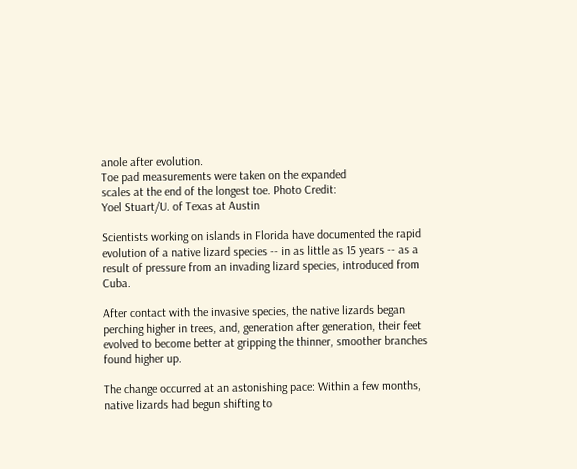anole after evolution.
Toe pad measurements were taken on the expanded
scales at the end of the longest toe. Photo Credit:
Yoel Stuart/U. of Texas at Austin

Scientists working on islands in Florida have documented the rapid evolution of a native lizard species -- in as little as 15 years -- as a result of pressure from an invading lizard species, introduced from Cuba.

After contact with the invasive species, the native lizards began perching higher in trees, and, generation after generation, their feet evolved to become better at gripping the thinner, smoother branches found higher up.

The change occurred at an astonishing pace: Within a few months, native lizards had begun shifting to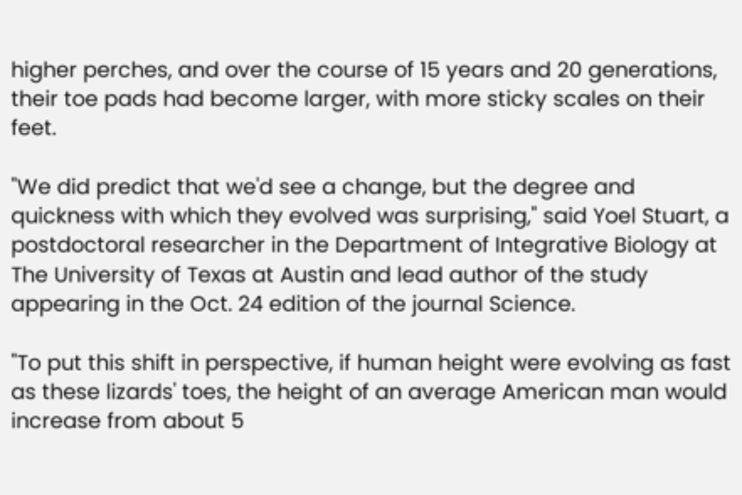higher perches, and over the course of 15 years and 20 generations, their toe pads had become larger, with more sticky scales on their feet.

"We did predict that we'd see a change, but the degree and quickness with which they evolved was surprising," said Yoel Stuart, a postdoctoral researcher in the Department of Integrative Biology at The University of Texas at Austin and lead author of the study appearing in the Oct. 24 edition of the journal Science.

"To put this shift in perspective, if human height were evolving as fast as these lizards' toes, the height of an average American man would increase from about 5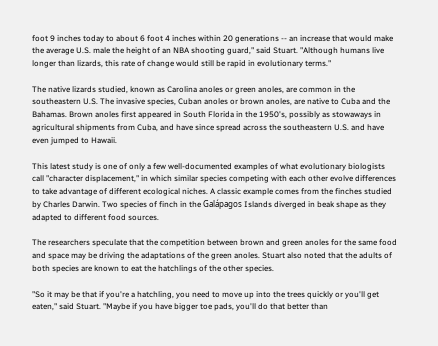foot 9 inches today to about 6 foot 4 inches within 20 generations -- an increase that would make the average U.S. male the height of an NBA shooting guard," said Stuart. "Although humans live longer than lizards, this rate of change would still be rapid in evolutionary terms."

The native lizards studied, known as Carolina anoles or green anoles, are common in the southeastern U.S. The invasive species, Cuban anoles or brown anoles, are native to Cuba and the Bahamas. Brown anoles first appeared in South Florida in the 1950's, possibly as stowaways in agricultural shipments from Cuba, and have since spread across the southeastern U.S. and have even jumped to Hawaii.

This latest study is one of only a few well-documented examples of what evolutionary biologists call "character displacement," in which similar species competing with each other evolve differences to take advantage of different ecological niches. A classic example comes from the finches studied by Charles Darwin. Two species of finch in the Galápagos Islands diverged in beak shape as they adapted to different food sources.

The researchers speculate that the competition between brown and green anoles for the same food and space may be driving the adaptations of the green anoles. Stuart also noted that the adults of both species are known to eat the hatchlings of the other species.

"So it may be that if you're a hatchling, you need to move up into the trees quickly or you'll get eaten," said Stuart. "Maybe if you have bigger toe pads, you'll do that better than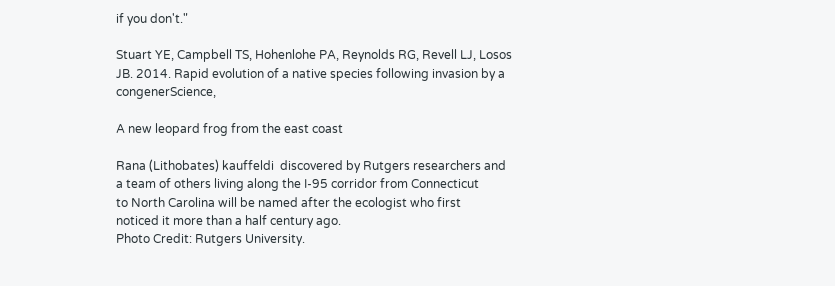if you don't."

Stuart YE, Campbell TS, Hohenlohe PA, Reynolds RG, Revell LJ, Losos JB. 2014. Rapid evolution of a native species following invasion by a congenerScience,

A new leopard frog from the east coast

Rana (Lithobates) kauffeldi  discovered by Rutgers researchers and
a team of others living along the I-95 corridor from Connecticut
to North Carolina will be named after the ecologist who first
noticed it more than a half century ago.
Photo Credit: Rutgers University.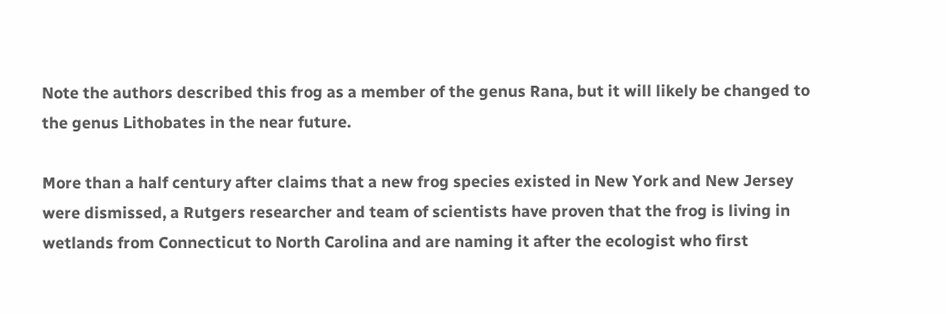Note the authors described this frog as a member of the genus Rana, but it will likely be changed to the genus Lithobates in the near future.

More than a half century after claims that a new frog species existed in New York and New Jersey were dismissed, a Rutgers researcher and team of scientists have proven that the frog is living in wetlands from Connecticut to North Carolina and are naming it after the ecologist who first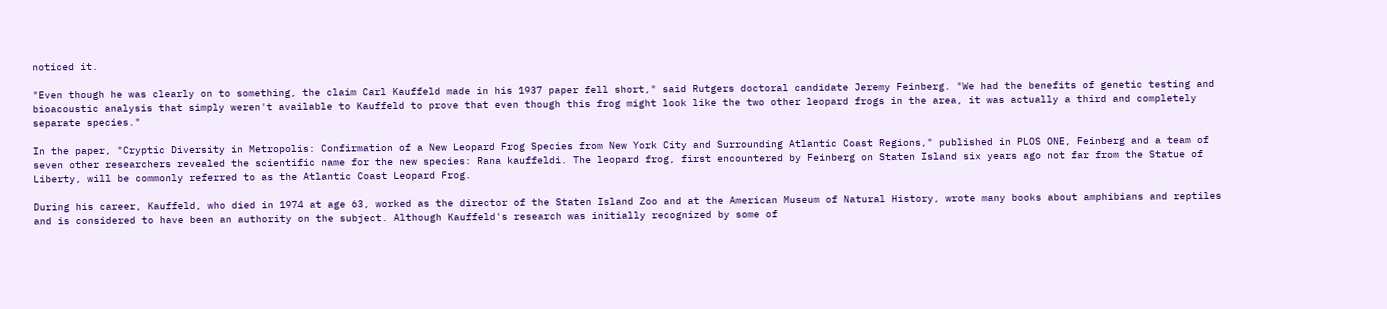noticed it.

"Even though he was clearly on to something, the claim Carl Kauffeld made in his 1937 paper fell short," said Rutgers doctoral candidate Jeremy Feinberg. "We had the benefits of genetic testing and bioacoustic analysis that simply weren't available to Kauffeld to prove that even though this frog might look like the two other leopard frogs in the area, it was actually a third and completely separate species."

In the paper, "Cryptic Diversity in Metropolis: Confirmation of a New Leopard Frog Species from New York City and Surrounding Atlantic Coast Regions," published in PLOS ONE, Feinberg and a team of seven other researchers revealed the scientific name for the new species: Rana kauffeldi. The leopard frog, first encountered by Feinberg on Staten Island six years ago not far from the Statue of Liberty, will be commonly referred to as the Atlantic Coast Leopard Frog.

During his career, Kauffeld, who died in 1974 at age 63, worked as the director of the Staten Island Zoo and at the American Museum of Natural History, wrote many books about amphibians and reptiles and is considered to have been an authority on the subject. Although Kauffeld's research was initially recognized by some of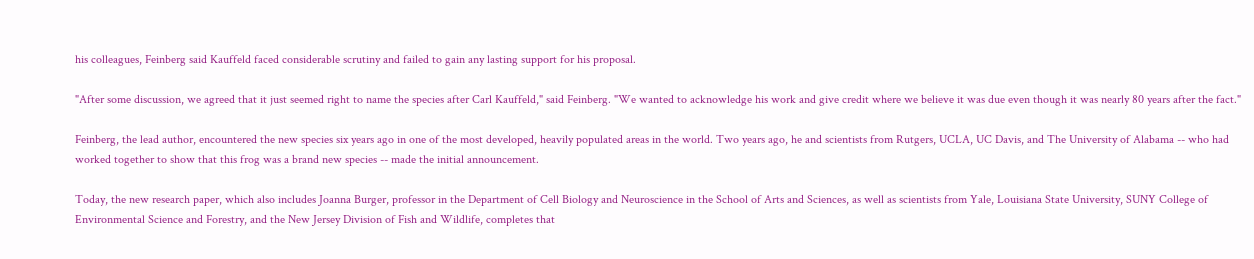his colleagues, Feinberg said Kauffeld faced considerable scrutiny and failed to gain any lasting support for his proposal.

"After some discussion, we agreed that it just seemed right to name the species after Carl Kauffeld," said Feinberg. "We wanted to acknowledge his work and give credit where we believe it was due even though it was nearly 80 years after the fact."

Feinberg, the lead author, encountered the new species six years ago in one of the most developed, heavily populated areas in the world. Two years ago, he and scientists from Rutgers, UCLA, UC Davis, and The University of Alabama -- who had worked together to show that this frog was a brand new species -- made the initial announcement.

Today, the new research paper, which also includes Joanna Burger, professor in the Department of Cell Biology and Neuroscience in the School of Arts and Sciences, as well as scientists from Yale, Louisiana State University, SUNY College of Environmental Science and Forestry, and the New Jersey Division of Fish and Wildlife, completes that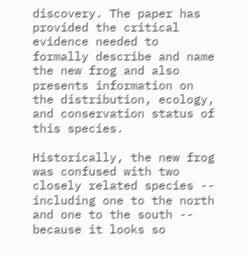discovery. The paper has provided the critical evidence needed to formally describe and name the new frog and also presents information on the distribution, ecology, and conservation status of this species.

Historically, the new frog was confused with two closely related species -- including one to the north and one to the south -- because it looks so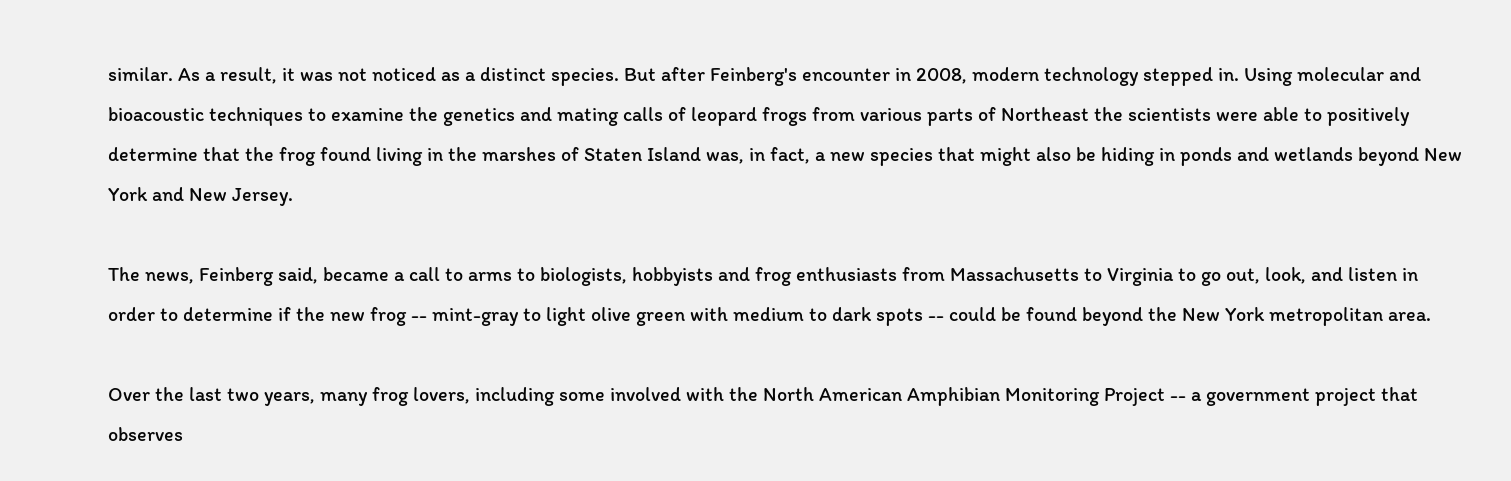similar. As a result, it was not noticed as a distinct species. But after Feinberg's encounter in 2008, modern technology stepped in. Using molecular and bioacoustic techniques to examine the genetics and mating calls of leopard frogs from various parts of Northeast the scientists were able to positively determine that the frog found living in the marshes of Staten Island was, in fact, a new species that might also be hiding in ponds and wetlands beyond New York and New Jersey.

The news, Feinberg said, became a call to arms to biologists, hobbyists and frog enthusiasts from Massachusetts to Virginia to go out, look, and listen in order to determine if the new frog -- mint-gray to light olive green with medium to dark spots -- could be found beyond the New York metropolitan area.

Over the last two years, many frog lovers, including some involved with the North American Amphibian Monitoring Project -- a government project that observes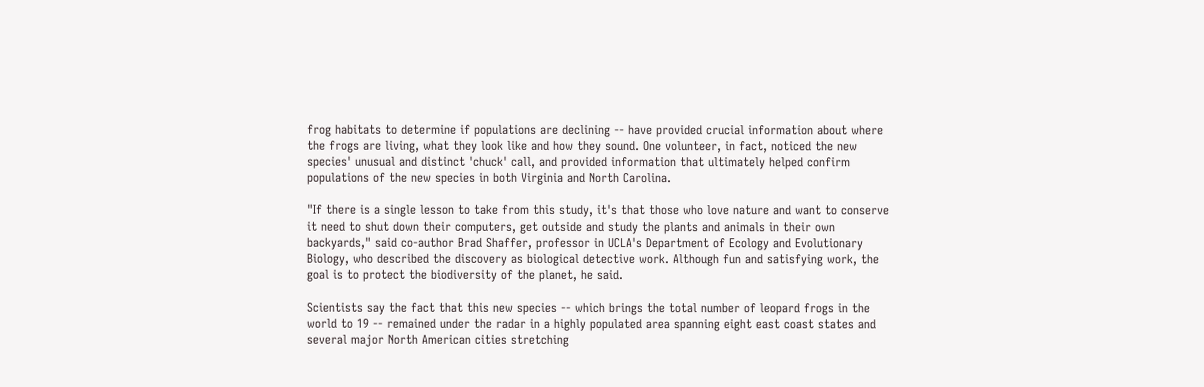frog habitats to determine if populations are declining -- have provided crucial information about where the frogs are living, what they look like and how they sound. One volunteer, in fact, noticed the new species' unusual and distinct 'chuck' call, and provided information that ultimately helped confirm populations of the new species in both Virginia and North Carolina.

"If there is a single lesson to take from this study, it's that those who love nature and want to conserve it need to shut down their computers, get outside and study the plants and animals in their own backyards," said co-author Brad Shaffer, professor in UCLA's Department of Ecology and Evolutionary Biology, who described the discovery as biological detective work. Although fun and satisfying work, the goal is to protect the biodiversity of the planet, he said.

Scientists say the fact that this new species -- which brings the total number of leopard frogs in the world to 19 -- remained under the radar in a highly populated area spanning eight east coast states and several major North American cities stretching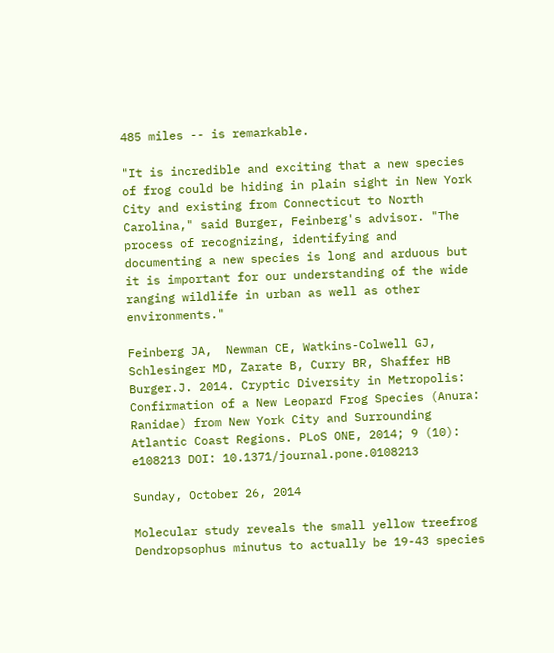485 miles -- is remarkable.

"It is incredible and exciting that a new species of frog could be hiding in plain sight in New York City and existing from Connecticut to North Carolina," said Burger, Feinberg's advisor. "The process of recognizing, identifying and documenting a new species is long and arduous but it is important for our understanding of the wide ranging wildlife in urban as well as other environments."

Feinberg JA,  Newman CE, Watkins-Colwell GJ, Schlesinger MD, Zarate B, Curry BR, Shaffer HB Burger.J. 2014. Cryptic Diversity in Metropolis: Confirmation of a New Leopard Frog Species (Anura: Ranidae) from New York City and Surrounding Atlantic Coast Regions. PLoS ONE, 2014; 9 (10): e108213 DOI: 10.1371/journal.pone.0108213

Sunday, October 26, 2014

Molecular study reveals the small yellow treefrog Dendropsophus minutus to actually be 19-43 species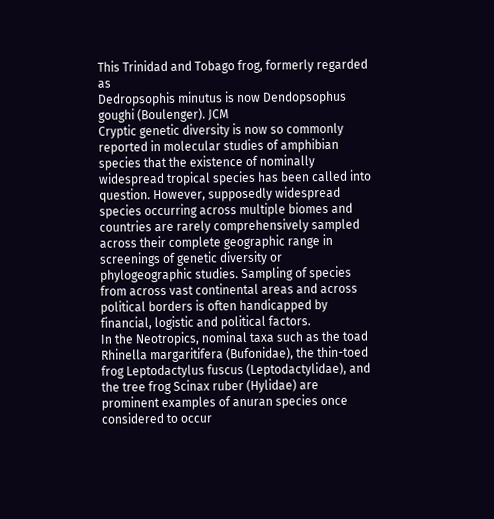This Trinidad and Tobago frog, formerly regarded as
Dedropsophis minutus is now Dendopsophus
goughi (Boulenger). JCM
Cryptic genetic diversity is now so commonly reported in molecular studies of amphibian species that the existence of nominally widespread tropical species has been called into question. However, supposedly widespread species occurring across multiple biomes and countries are rarely comprehensively sampled across their complete geographic range in screenings of genetic diversity or phylogeographic studies. Sampling of species from across vast continental areas and across political borders is often handicapped by financial, logistic and political factors.
In the Neotropics, nominal taxa such as the toad Rhinella margaritifera (Bufonidae), the thin-toed frog Leptodactylus fuscus (Leptodactylidae), and the tree frog Scinax ruber (Hylidae) are prominent examples of anuran species once considered to occur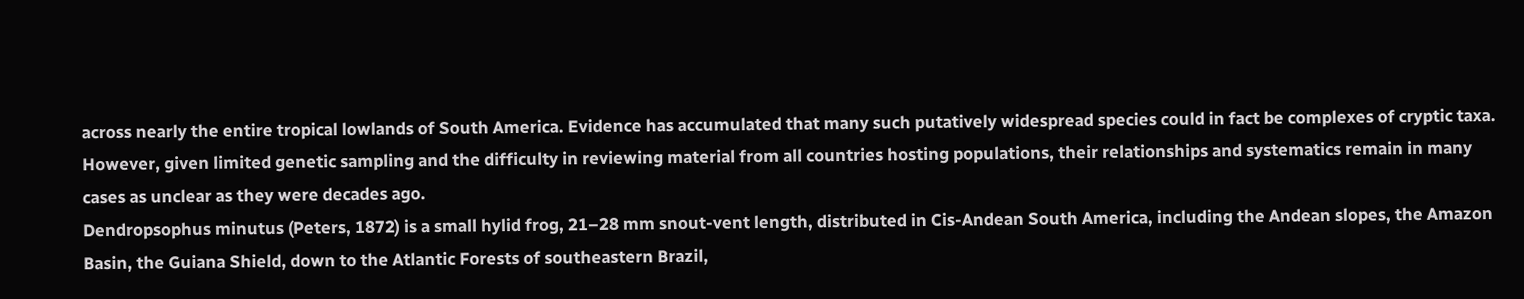across nearly the entire tropical lowlands of South America. Evidence has accumulated that many such putatively widespread species could in fact be complexes of cryptic taxa. However, given limited genetic sampling and the difficulty in reviewing material from all countries hosting populations, their relationships and systematics remain in many cases as unclear as they were decades ago.
Dendropsophus minutus (Peters, 1872) is a small hylid frog, 21–28 mm snout-vent length, distributed in Cis-Andean South America, including the Andean slopes, the Amazon Basin, the Guiana Shield, down to the Atlantic Forests of southeastern Brazil,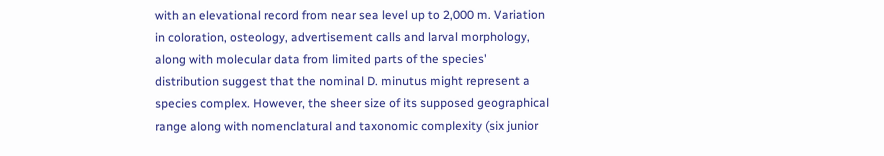with an elevational record from near sea level up to 2,000 m. Variation in coloration, osteology, advertisement calls and larval morphology, along with molecular data from limited parts of the species' distribution suggest that the nominal D. minutus might represent a species complex. However, the sheer size of its supposed geographical range along with nomenclatural and taxonomic complexity (six junior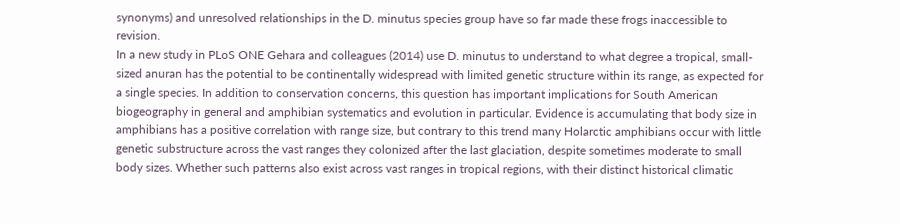synonyms) and unresolved relationships in the D. minutus species group have so far made these frogs inaccessible to revision.
In a new study in PLoS ONE Gehara and colleagues (2014) use D. minutus to understand to what degree a tropical, small-sized anuran has the potential to be continentally widespread with limited genetic structure within its range, as expected for a single species. In addition to conservation concerns, this question has important implications for South American biogeography in general and amphibian systematics and evolution in particular. Evidence is accumulating that body size in amphibians has a positive correlation with range size, but contrary to this trend many Holarctic amphibians occur with little genetic substructure across the vast ranges they colonized after the last glaciation, despite sometimes moderate to small body sizes. Whether such patterns also exist across vast ranges in tropical regions, with their distinct historical climatic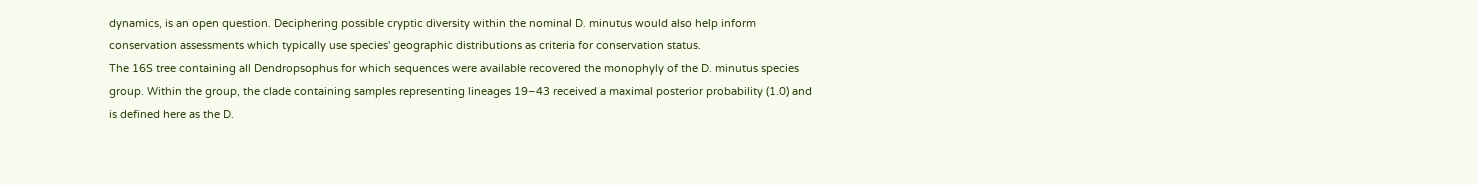dynamics, is an open question. Deciphering possible cryptic diversity within the nominal D. minutus would also help inform conservation assessments which typically use species' geographic distributions as criteria for conservation status.
The 16S tree containing all Dendropsophus for which sequences were available recovered the monophyly of the D. minutus species group. Within the group, the clade containing samples representing lineages 19–43 received a maximal posterior probability (1.0) and is defined here as the D.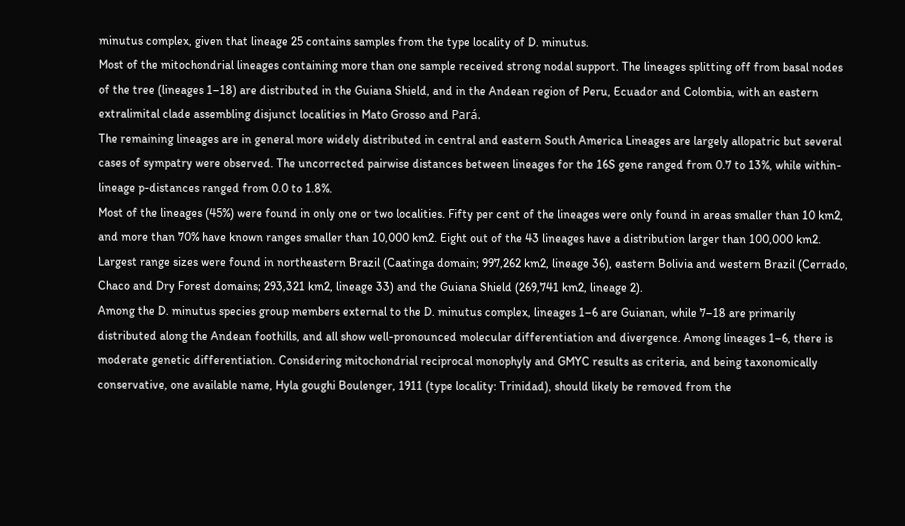minutus complex, given that lineage 25 contains samples from the type locality of D. minutus.
Most of the mitochondrial lineages containing more than one sample received strong nodal support. The lineages splitting off from basal nodes of the tree (lineages 1–18) are distributed in the Guiana Shield, and in the Andean region of Peru, Ecuador and Colombia, with an eastern extralimital clade assembling disjunct localities in Mato Grosso and Pará.
The remaining lineages are in general more widely distributed in central and eastern South America Lineages are largely allopatric but several cases of sympatry were observed. The uncorrected pairwise distances between lineages for the 16S gene ranged from 0.7 to 13%, while within-lineage p-distances ranged from 0.0 to 1.8%.
Most of the lineages (45%) were found in only one or two localities. Fifty per cent of the lineages were only found in areas smaller than 10 km2, and more than 70% have known ranges smaller than 10,000 km2. Eight out of the 43 lineages have a distribution larger than 100,000 km2. Largest range sizes were found in northeastern Brazil (Caatinga domain; 997,262 km2, lineage 36), eastern Bolivia and western Brazil (Cerrado, Chaco and Dry Forest domains; 293,321 km2, lineage 33) and the Guiana Shield (269,741 km2, lineage 2).
Among the D. minutus species group members external to the D. minutus complex, lineages 1–6 are Guianan, while 7–18 are primarily distributed along the Andean foothills, and all show well-pronounced molecular differentiation and divergence. Among lineages 1–6, there is moderate genetic differentiation. Considering mitochondrial reciprocal monophyly and GMYC results as criteria, and being taxonomically conservative, one available name, Hyla goughi Boulenger, 1911 (type locality: Trinidad), should likely be removed from the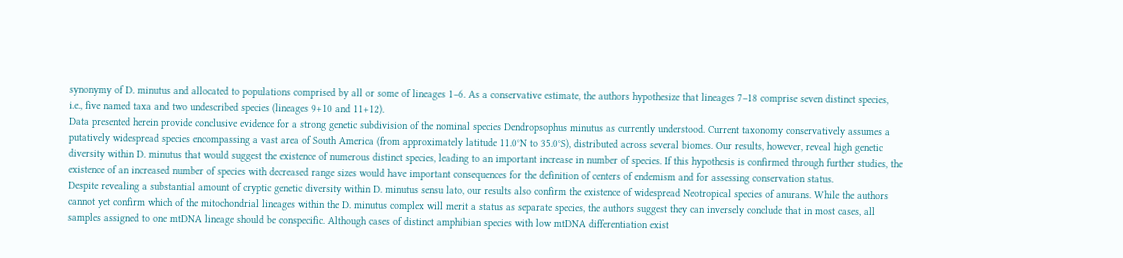synonymy of D. minutus and allocated to populations comprised by all or some of lineages 1–6. As a conservative estimate, the authors hypothesize that lineages 7–18 comprise seven distinct species, i.e., five named taxa and two undescribed species (lineages 9+10 and 11+12).
Data presented herein provide conclusive evidence for a strong genetic subdivision of the nominal species Dendropsophus minutus as currently understood. Current taxonomy conservatively assumes a putatively widespread species encompassing a vast area of South America (from approximately latitude 11.0°N to 35.0°S), distributed across several biomes. Our results, however, reveal high genetic diversity within D. minutus that would suggest the existence of numerous distinct species, leading to an important increase in number of species. If this hypothesis is confirmed through further studies, the existence of an increased number of species with decreased range sizes would have important consequences for the definition of centers of endemism and for assessing conservation status.
Despite revealing a substantial amount of cryptic genetic diversity within D. minutus sensu lato, our results also confirm the existence of widespread Neotropical species of anurans. While the authors cannot yet confirm which of the mitochondrial lineages within the D. minutus complex will merit a status as separate species, the authors suggest they can inversely conclude that in most cases, all samples assigned to one mtDNA lineage should be conspecific. Although cases of distinct amphibian species with low mtDNA differentiation exist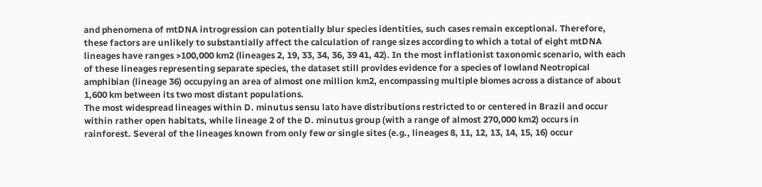and phenomena of mtDNA introgression can potentially blur species identities, such cases remain exceptional. Therefore, these factors are unlikely to substantially affect the calculation of range sizes according to which a total of eight mtDNA lineages have ranges >100,000 km2 (lineages 2, 19, 33, 34, 36, 39 41, 42). In the most inflationist taxonomic scenario, with each of these lineages representing separate species, the dataset still provides evidence for a species of lowland Neotropical amphibian (lineage 36) occupying an area of almost one million km2, encompassing multiple biomes across a distance of about 1,600 km between its two most distant populations.
The most widespread lineages within D. minutus sensu lato have distributions restricted to or centered in Brazil and occur within rather open habitats, while lineage 2 of the D. minutus group (with a range of almost 270,000 km2) occurs in rainforest. Several of the lineages known from only few or single sites (e.g., lineages 8, 11, 12, 13, 14, 15, 16) occur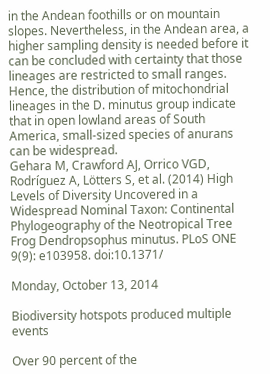in the Andean foothills or on mountain slopes. Nevertheless, in the Andean area, a higher sampling density is needed before it can be concluded with certainty that those lineages are restricted to small ranges. Hence, the distribution of mitochondrial lineages in the D. minutus group indicate that in open lowland areas of South America, small-sized species of anurans can be widespread.
Gehara M, Crawford AJ, Orrico VGD, Rodríguez A, Lötters S, et al. (2014) High Levels of Diversity Uncovered in a Widespread Nominal Taxon: Continental Phylogeography of the Neotropical Tree Frog Dendropsophus minutus. PLoS ONE 9(9): e103958. doi:10.1371/

Monday, October 13, 2014

Biodiversity hotspots produced multiple events

Over 90 percent of the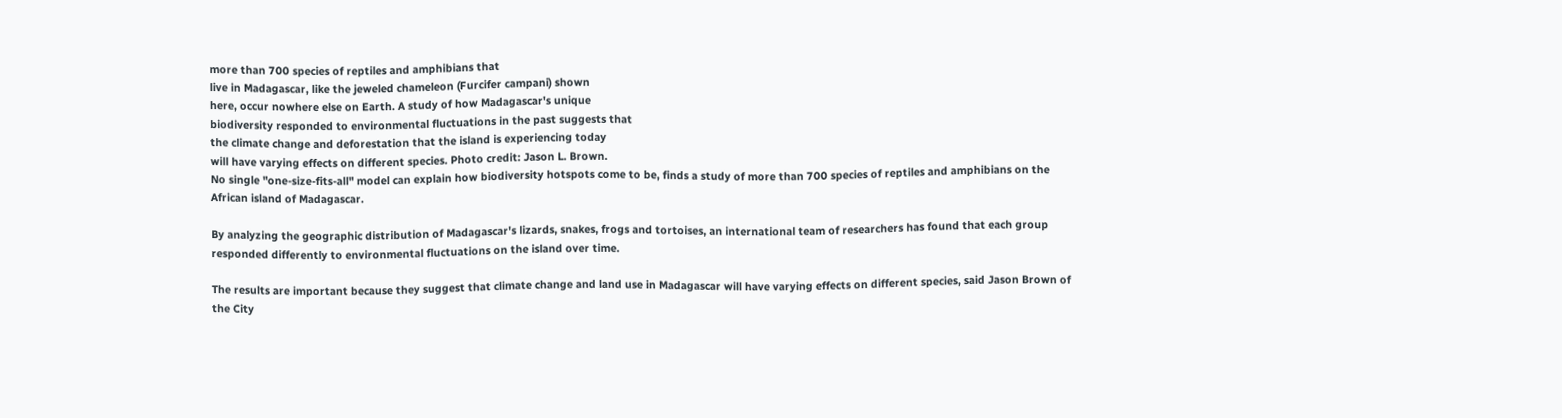more than 700 species of reptiles and amphibians that
live in Madagascar, like the jeweled chameleon (Furcifer campani) shown
here, occur nowhere else on Earth. A study of how Madagascar's unique
biodiversity responded to environmental fluctuations in the past suggests that
the climate change and deforestation that the island is experiencing today
will have varying effects on different species. Photo credit: Jason L. Brown.
No single "one-size-fits-all" model can explain how biodiversity hotspots come to be, finds a study of more than 700 species of reptiles and amphibians on the African island of Madagascar.

By analyzing the geographic distribution of Madagascar's lizards, snakes, frogs and tortoises, an international team of researchers has found that each group responded differently to environmental fluctuations on the island over time.

The results are important because they suggest that climate change and land use in Madagascar will have varying effects on different species, said Jason Brown of the City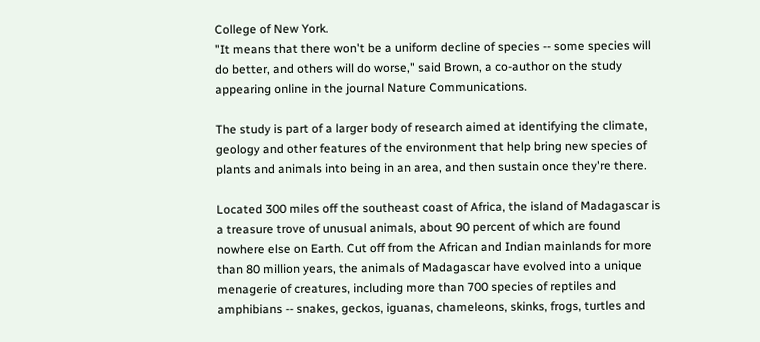College of New York.
"It means that there won't be a uniform decline of species -- some species will do better, and others will do worse," said Brown, a co-author on the study appearing online in the journal Nature Communications.

The study is part of a larger body of research aimed at identifying the climate, geology and other features of the environment that help bring new species of plants and animals into being in an area, and then sustain once they're there.

Located 300 miles off the southeast coast of Africa, the island of Madagascar is a treasure trove of unusual animals, about 90 percent of which are found nowhere else on Earth. Cut off from the African and Indian mainlands for more than 80 million years, the animals of Madagascar have evolved into a unique menagerie of creatures, including more than 700 species of reptiles and amphibians -- snakes, geckos, iguanas, chameleons, skinks, frogs, turtles and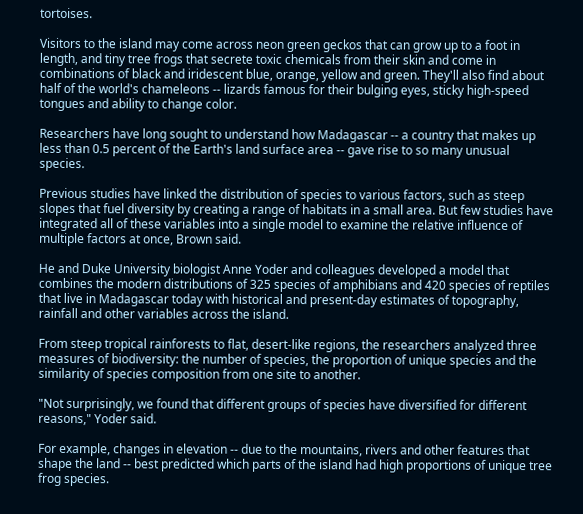tortoises.

Visitors to the island may come across neon green geckos that can grow up to a foot in length, and tiny tree frogs that secrete toxic chemicals from their skin and come in combinations of black and iridescent blue, orange, yellow and green. They'll also find about half of the world's chameleons -- lizards famous for their bulging eyes, sticky high-speed tongues and ability to change color.

Researchers have long sought to understand how Madagascar -- a country that makes up less than 0.5 percent of the Earth's land surface area -- gave rise to so many unusual species.

Previous studies have linked the distribution of species to various factors, such as steep slopes that fuel diversity by creating a range of habitats in a small area. But few studies have integrated all of these variables into a single model to examine the relative influence of multiple factors at once, Brown said.

He and Duke University biologist Anne Yoder and colleagues developed a model that combines the modern distributions of 325 species of amphibians and 420 species of reptiles that live in Madagascar today with historical and present-day estimates of topography, rainfall and other variables across the island.

From steep tropical rainforests to flat, desert-like regions, the researchers analyzed three measures of biodiversity: the number of species, the proportion of unique species and the similarity of species composition from one site to another.

"Not surprisingly, we found that different groups of species have diversified for different reasons," Yoder said.

For example, changes in elevation -- due to the mountains, rivers and other features that shape the land -- best predicted which parts of the island had high proportions of unique tree frog species.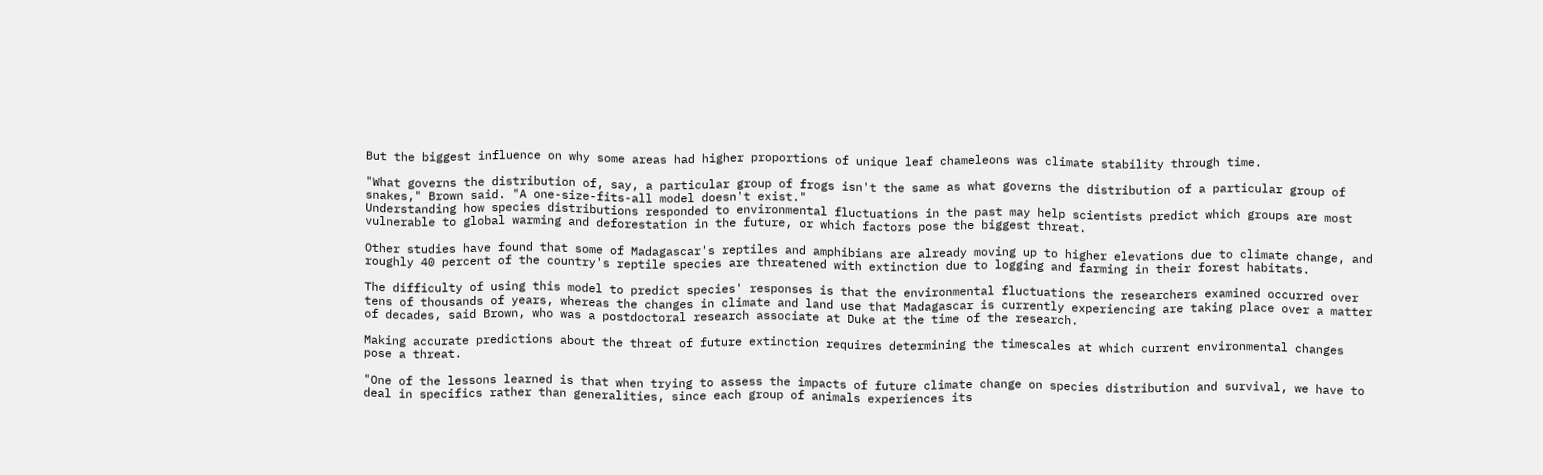But the biggest influence on why some areas had higher proportions of unique leaf chameleons was climate stability through time.

"What governs the distribution of, say, a particular group of frogs isn't the same as what governs the distribution of a particular group of snakes," Brown said. "A one-size-fits-all model doesn't exist."
Understanding how species distributions responded to environmental fluctuations in the past may help scientists predict which groups are most vulnerable to global warming and deforestation in the future, or which factors pose the biggest threat.

Other studies have found that some of Madagascar's reptiles and amphibians are already moving up to higher elevations due to climate change, and roughly 40 percent of the country's reptile species are threatened with extinction due to logging and farming in their forest habitats.

The difficulty of using this model to predict species' responses is that the environmental fluctuations the researchers examined occurred over tens of thousands of years, whereas the changes in climate and land use that Madagascar is currently experiencing are taking place over a matter of decades, said Brown, who was a postdoctoral research associate at Duke at the time of the research.

Making accurate predictions about the threat of future extinction requires determining the timescales at which current environmental changes pose a threat.

"One of the lessons learned is that when trying to assess the impacts of future climate change on species distribution and survival, we have to deal in specifics rather than generalities, since each group of animals experiences its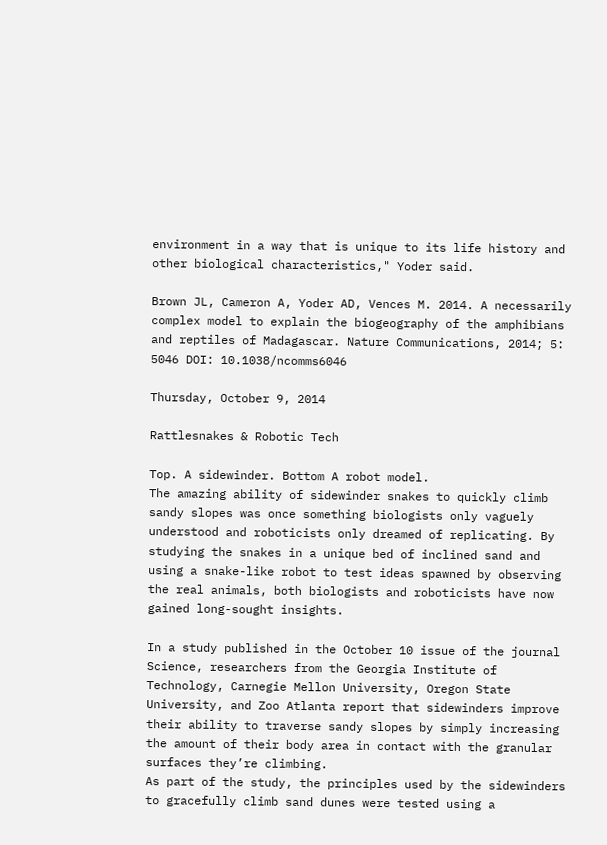environment in a way that is unique to its life history and other biological characteristics," Yoder said.

Brown JL, Cameron A, Yoder AD, Vences M. 2014. A necessarily complex model to explain the biogeography of the amphibians and reptiles of Madagascar. Nature Communications, 2014; 5: 5046 DOI: 10.1038/ncomms6046

Thursday, October 9, 2014

Rattlesnakes & Robotic Tech

Top. A sidewinder. Bottom A robot model.
The amazing ability of sidewinder snakes to quickly climb sandy slopes was once something biologists only vaguely understood and roboticists only dreamed of replicating. By studying the snakes in a unique bed of inclined sand and using a snake-like robot to test ideas spawned by observing the real animals, both biologists and roboticists have now gained long-sought insights.

In a study published in the October 10 issue of the journal Science, researchers from the Georgia Institute of Technology, Carnegie Mellon University, Oregon State University, and Zoo Atlanta report that sidewinders improve their ability to traverse sandy slopes by simply increasing the amount of their body area in contact with the granular surfaces they’re climbing.
As part of the study, the principles used by the sidewinders to gracefully climb sand dunes were tested using a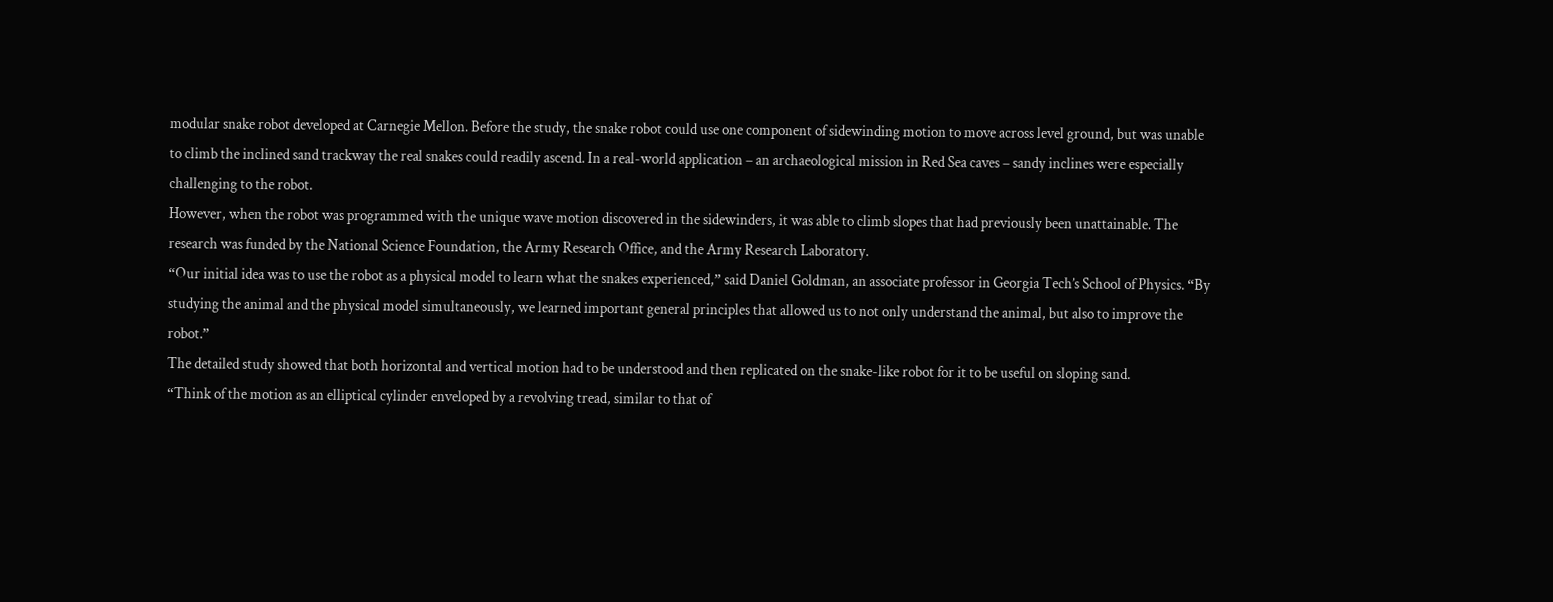modular snake robot developed at Carnegie Mellon. Before the study, the snake robot could use one component of sidewinding motion to move across level ground, but was unable to climb the inclined sand trackway the real snakes could readily ascend. In a real-world application – an archaeological mission in Red Sea caves – sandy inclines were especially challenging to the robot.
However, when the robot was programmed with the unique wave motion discovered in the sidewinders, it was able to climb slopes that had previously been unattainable. The research was funded by the National Science Foundation, the Army Research Office, and the Army Research Laboratory.
“Our initial idea was to use the robot as a physical model to learn what the snakes experienced,” said Daniel Goldman, an associate professor in Georgia Tech’s School of Physics. “By studying the animal and the physical model simultaneously, we learned important general principles that allowed us to not only understand the animal, but also to improve the robot.”
The detailed study showed that both horizontal and vertical motion had to be understood and then replicated on the snake-like robot for it to be useful on sloping sand.
“Think of the motion as an elliptical cylinder enveloped by a revolving tread, similar to that of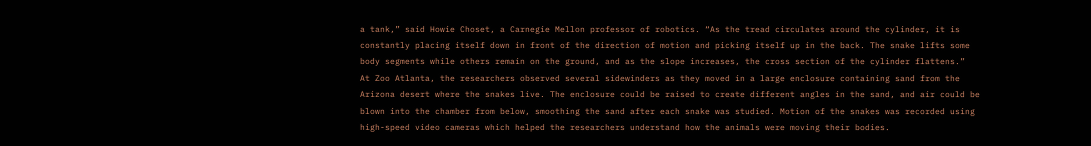a tank,” said Howie Choset, a Carnegie Mellon professor of robotics. “As the tread circulates around the cylinder, it is constantly placing itself down in front of the direction of motion and picking itself up in the back. The snake lifts some body segments while others remain on the ground, and as the slope increases, the cross section of the cylinder flattens.”
At Zoo Atlanta, the researchers observed several sidewinders as they moved in a large enclosure containing sand from the Arizona desert where the snakes live. The enclosure could be raised to create different angles in the sand, and air could be blown into the chamber from below, smoothing the sand after each snake was studied. Motion of the snakes was recorded using high-speed video cameras which helped the researchers understand how the animals were moving their bodies.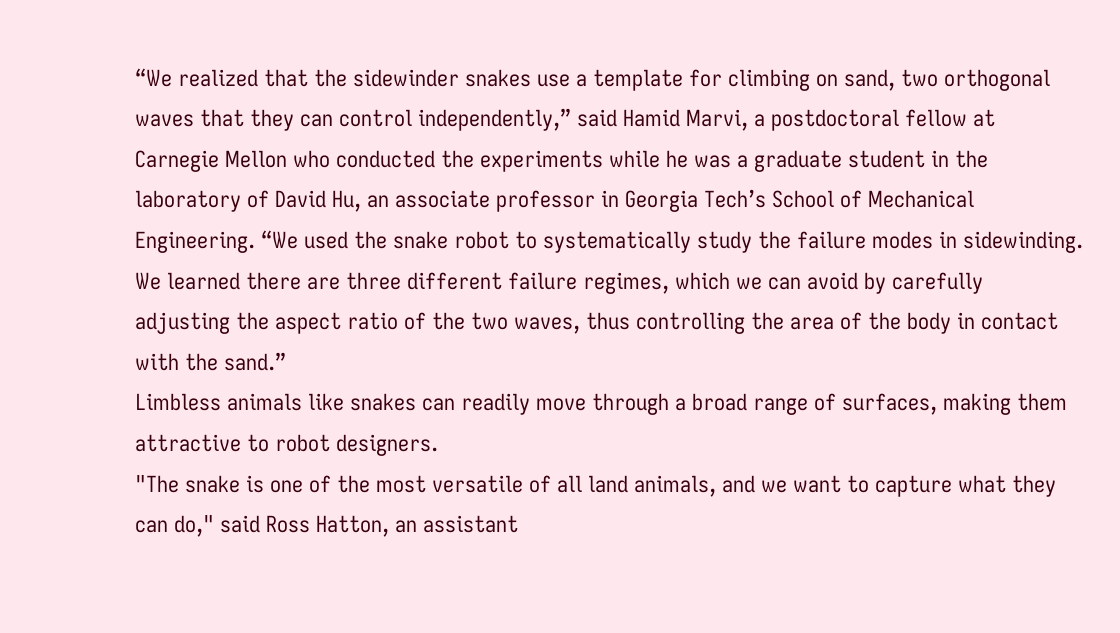“We realized that the sidewinder snakes use a template for climbing on sand, two orthogonal waves that they can control independently,” said Hamid Marvi, a postdoctoral fellow at Carnegie Mellon who conducted the experiments while he was a graduate student in the laboratory of David Hu, an associate professor in Georgia Tech’s School of Mechanical Engineering. “We used the snake robot to systematically study the failure modes in sidewinding. We learned there are three different failure regimes, which we can avoid by carefully adjusting the aspect ratio of the two waves, thus controlling the area of the body in contact with the sand.”
Limbless animals like snakes can readily move through a broad range of surfaces, making them attractive to robot designers.
"The snake is one of the most versatile of all land animals, and we want to capture what they can do," said Ross Hatton, an assistant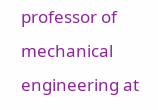professor of mechanical engineering at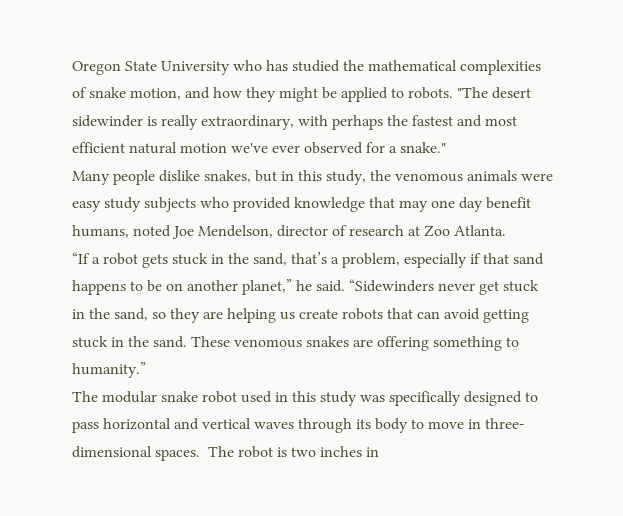Oregon State University who has studied the mathematical complexities of snake motion, and how they might be applied to robots. "The desert sidewinder is really extraordinary, with perhaps the fastest and most efficient natural motion we've ever observed for a snake."
Many people dislike snakes, but in this study, the venomous animals were easy study subjects who provided knowledge that may one day benefit humans, noted Joe Mendelson, director of research at Zoo Atlanta.
“If a robot gets stuck in the sand, that’s a problem, especially if that sand happens to be on another planet,” he said. “Sidewinders never get stuck in the sand, so they are helping us create robots that can avoid getting stuck in the sand. These venomous snakes are offering something to humanity.”
The modular snake robot used in this study was specifically designed to pass horizontal and vertical waves through its body to move in three-dimensional spaces.  The robot is two inches in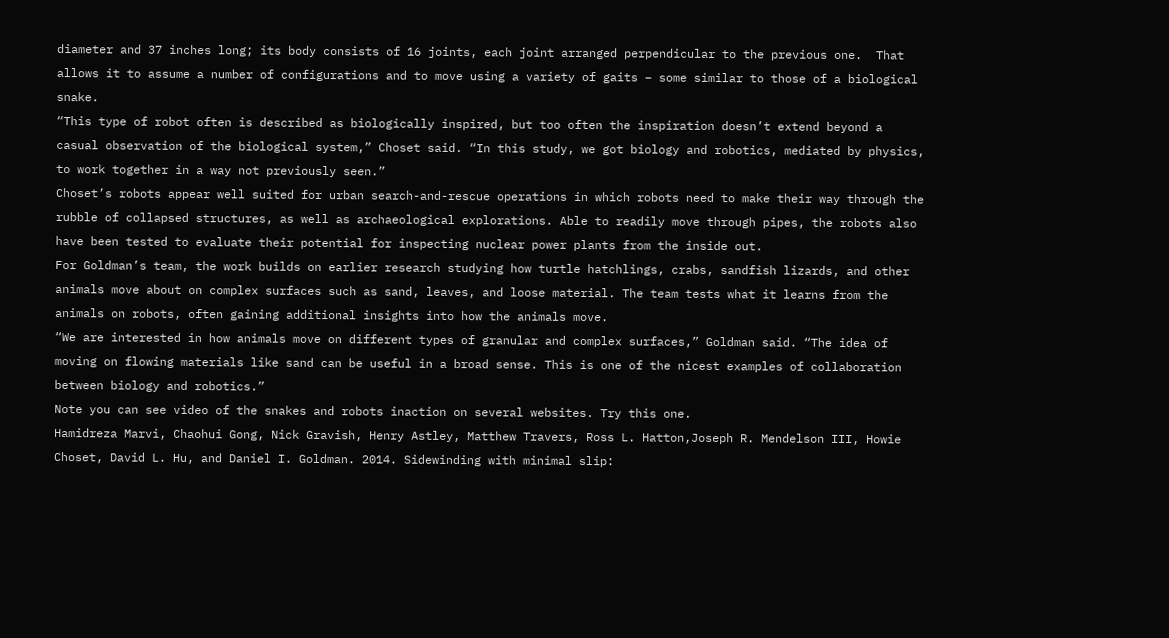diameter and 37 inches long; its body consists of 16 joints, each joint arranged perpendicular to the previous one.  That allows it to assume a number of configurations and to move using a variety of gaits – some similar to those of a biological snake.
“This type of robot often is described as biologically inspired, but too often the inspiration doesn’t extend beyond a casual observation of the biological system,” Choset said. “In this study, we got biology and robotics, mediated by physics, to work together in a way not previously seen.”
Choset’s robots appear well suited for urban search-and-rescue operations in which robots need to make their way through the rubble of collapsed structures, as well as archaeological explorations. Able to readily move through pipes, the robots also have been tested to evaluate their potential for inspecting nuclear power plants from the inside out.
For Goldman’s team, the work builds on earlier research studying how turtle hatchlings, crabs, sandfish lizards, and other animals move about on complex surfaces such as sand, leaves, and loose material. The team tests what it learns from the animals on robots, often gaining additional insights into how the animals move.
“We are interested in how animals move on different types of granular and complex surfaces,” Goldman said. “The idea of moving on flowing materials like sand can be useful in a broad sense. This is one of the nicest examples of collaboration between biology and robotics.”
Note you can see video of the snakes and robots inaction on several websites. Try this one.
Hamidreza Marvi, Chaohui Gong, Nick Gravish, Henry Astley, Matthew Travers, Ross L. Hatton,Joseph R. Mendelson III, Howie Choset, David L. Hu, and Daniel I. Goldman. 2014. Sidewinding with minimal slip: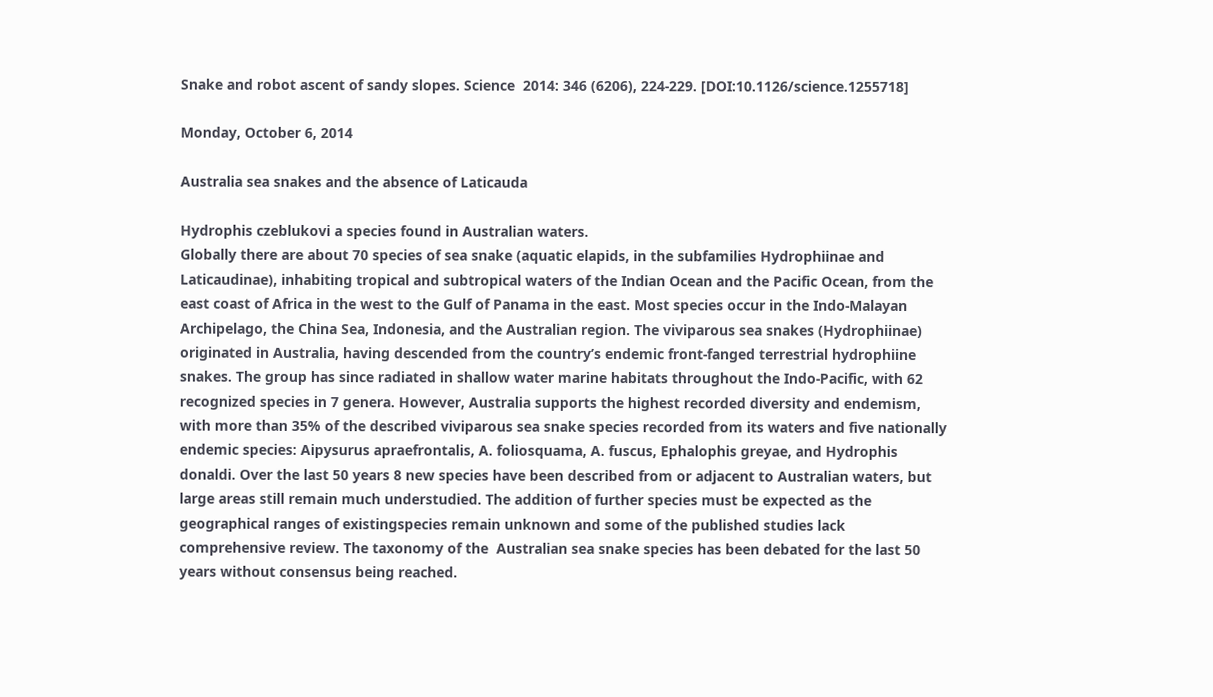Snake and robot ascent of sandy slopes. Science  2014: 346 (6206), 224-229. [DOI:10.1126/science.1255718]

Monday, October 6, 2014

Australia sea snakes and the absence of Laticauda

Hydrophis czeblukovi a species found in Australian waters.
Globally there are about 70 species of sea snake (aquatic elapids, in the subfamilies Hydrophiinae and Laticaudinae), inhabiting tropical and subtropical waters of the Indian Ocean and the Pacific Ocean, from the east coast of Africa in the west to the Gulf of Panama in the east. Most species occur in the Indo-Malayan Archipelago, the China Sea, Indonesia, and the Australian region. The viviparous sea snakes (Hydrophiinae) originated in Australia, having descended from the country’s endemic front-fanged terrestrial hydrophiine snakes. The group has since radiated in shallow water marine habitats throughout the Indo-Pacific, with 62 recognized species in 7 genera. However, Australia supports the highest recorded diversity and endemism, with more than 35% of the described viviparous sea snake species recorded from its waters and five nationally endemic species: Aipysurus apraefrontalis, A. foliosquama, A. fuscus, Ephalophis greyae, and Hydrophis donaldi. Over the last 50 years 8 new species have been described from or adjacent to Australian waters, but large areas still remain much understudied. The addition of further species must be expected as the geographical ranges of existingspecies remain unknown and some of the published studies lack comprehensive review. The taxonomy of the  Australian sea snake species has been debated for the last 50 years without consensus being reached.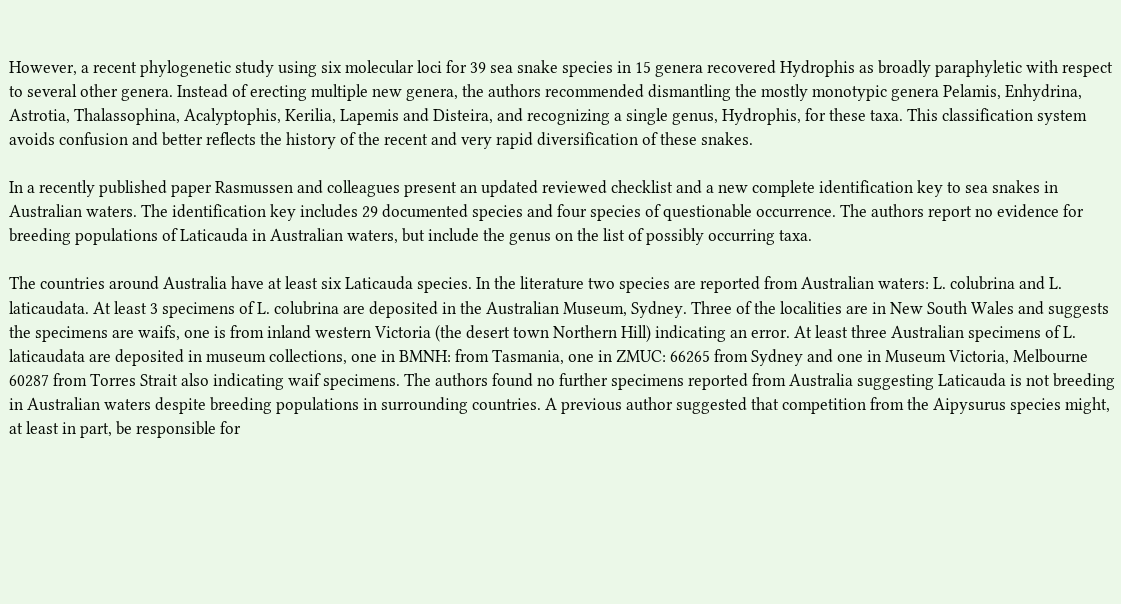However, a recent phylogenetic study using six molecular loci for 39 sea snake species in 15 genera recovered Hydrophis as broadly paraphyletic with respect to several other genera. Instead of erecting multiple new genera, the authors recommended dismantling the mostly monotypic genera Pelamis, Enhydrina, Astrotia, Thalassophina, Acalyptophis, Kerilia, Lapemis and Disteira, and recognizing a single genus, Hydrophis, for these taxa. This classification system avoids confusion and better reflects the history of the recent and very rapid diversification of these snakes.

In a recently published paper Rasmussen and colleagues present an updated reviewed checklist and a new complete identification key to sea snakes in Australian waters. The identification key includes 29 documented species and four species of questionable occurrence. The authors report no evidence for breeding populations of Laticauda in Australian waters, but include the genus on the list of possibly occurring taxa.

The countries around Australia have at least six Laticauda species. In the literature two species are reported from Australian waters: L. colubrina and L. laticaudata. At least 3 specimens of L. colubrina are deposited in the Australian Museum, Sydney. Three of the localities are in New South Wales and suggests the specimens are waifs, one is from inland western Victoria (the desert town Northern Hill) indicating an error. At least three Australian specimens of L. laticaudata are deposited in museum collections, one in BMNH: from Tasmania, one in ZMUC: 66265 from Sydney and one in Museum Victoria, Melbourne 60287 from Torres Strait also indicating waif specimens. The authors found no further specimens reported from Australia suggesting Laticauda is not breeding in Australian waters despite breeding populations in surrounding countries. A previous author suggested that competition from the Aipysurus species might, at least in part, be responsible for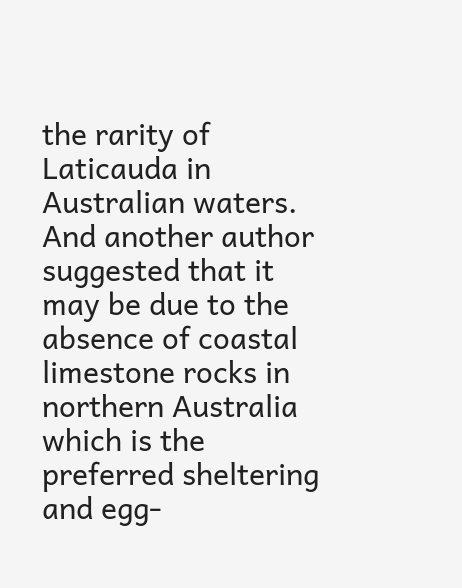the rarity of Laticauda in Australian waters. And another author suggested that it may be due to the absence of coastal limestone rocks in northern Australia which is the preferred sheltering and egg-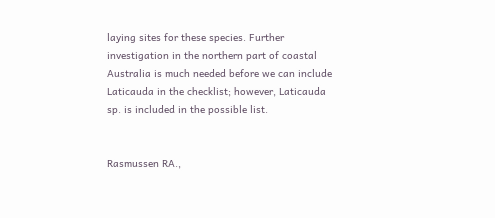laying sites for these species. Further investigation in the northern part of coastal Australia is much needed before we can include Laticauda in the checklist; however, Laticauda sp. is included in the possible list.


Rasmussen RA.,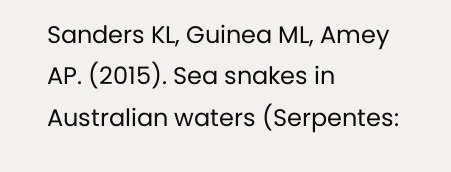Sanders KL, Guinea ML, Amey AP. (2015). Sea snakes in Australian waters (Serpentes: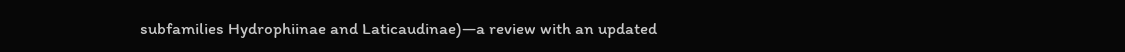subfamilies Hydrophiinae and Laticaudinae)—a review with an updated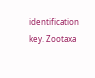identification key. Zootaxa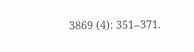3869 (4): 351–371.